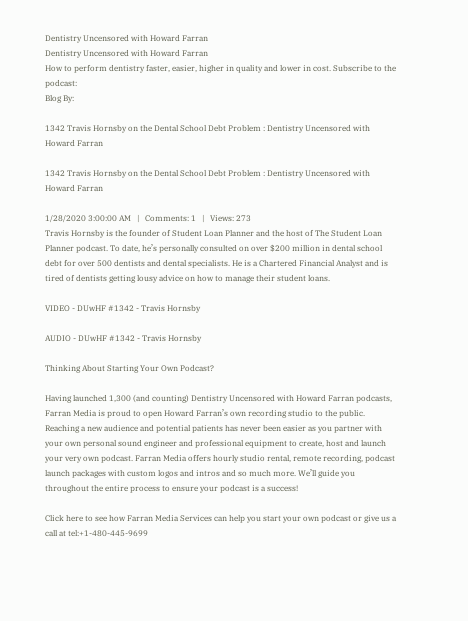Dentistry Uncensored with Howard Farran
Dentistry Uncensored with Howard Farran
How to perform dentistry faster, easier, higher in quality and lower in cost. Subscribe to the podcast:
Blog By:

1342 Travis Hornsby on the Dental School Debt Problem : Dentistry Uncensored with Howard Farran

1342 Travis Hornsby on the Dental School Debt Problem : Dentistry Uncensored with Howard Farran

1/28/2020 3:00:00 AM   |   Comments: 1   |   Views: 273
Travis Hornsby is the founder of Student Loan Planner and the host of The Student Loan Planner podcast. To date, he’s personally consulted on over $200 million in dental school debt for over 500 dentists and dental specialists. He is a Chartered Financial Analyst and is tired of dentists getting lousy advice on how to manage their student loans.

VIDEO - DUwHF #1342 - Travis Hornsby

AUDIO - DUwHF #1342 - Travis Hornsby

Thinking About Starting Your Own Podcast?

Having launched 1,300 (and counting) Dentistry Uncensored with Howard Farran podcasts, Farran Media is proud to open Howard Farran’s own recording studio to the public. Reaching a new audience and potential patients has never been easier as you partner with your own personal sound engineer and professional equipment to create, host and launch your very own podcast. Farran Media offers hourly studio rental, remote recording, podcast launch packages with custom logos and intros and so much more. We’ll guide you throughout the entire process to ensure your podcast is a success!

Click here to see how Farran Media Services can help you start your own podcast or give us a call at tel:+1-480-445-9699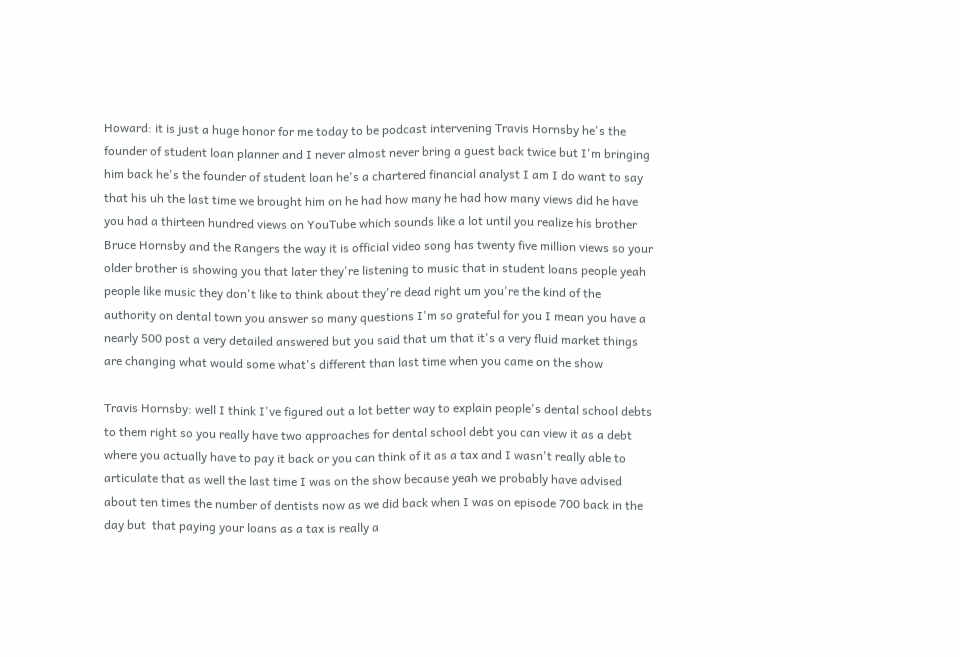Howard: it is just a huge honor for me today to be podcast intervening Travis Hornsby he's the founder of student loan planner and I never almost never bring a guest back twice but I'm bringing him back he's the founder of student loan he's a chartered financial analyst I am I do want to say that his uh the last time we brought him on he had how many he had how many views did he have you had a thirteen hundred views on YouTube which sounds like a lot until you realize his brother Bruce Hornsby and the Rangers the way it is official video song has twenty five million views so your  older brother is showing you that later they're listening to music that in student loans people yeah people like music they don't like to think about they're dead right um you're the kind of the authority on dental town you answer so many questions I'm so grateful for you I mean you have a nearly 500 post a very detailed answered but you said that um that it's a very fluid market things are changing what would some what's different than last time when you came on the show

Travis Hornsby: well I think I've figured out a lot better way to explain people's dental school debts to them right so you really have two approaches for dental school debt you can view it as a debt where you actually have to pay it back or you can think of it as a tax and I wasn't really able to articulate that as well the last time I was on the show because yeah we probably have advised about ten times the number of dentists now as we did back when I was on episode 700 back in the day but  that paying your loans as a tax is really a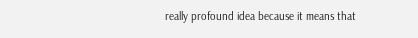really profound idea because it means that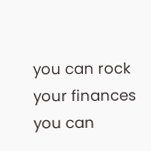you can rock your finances you can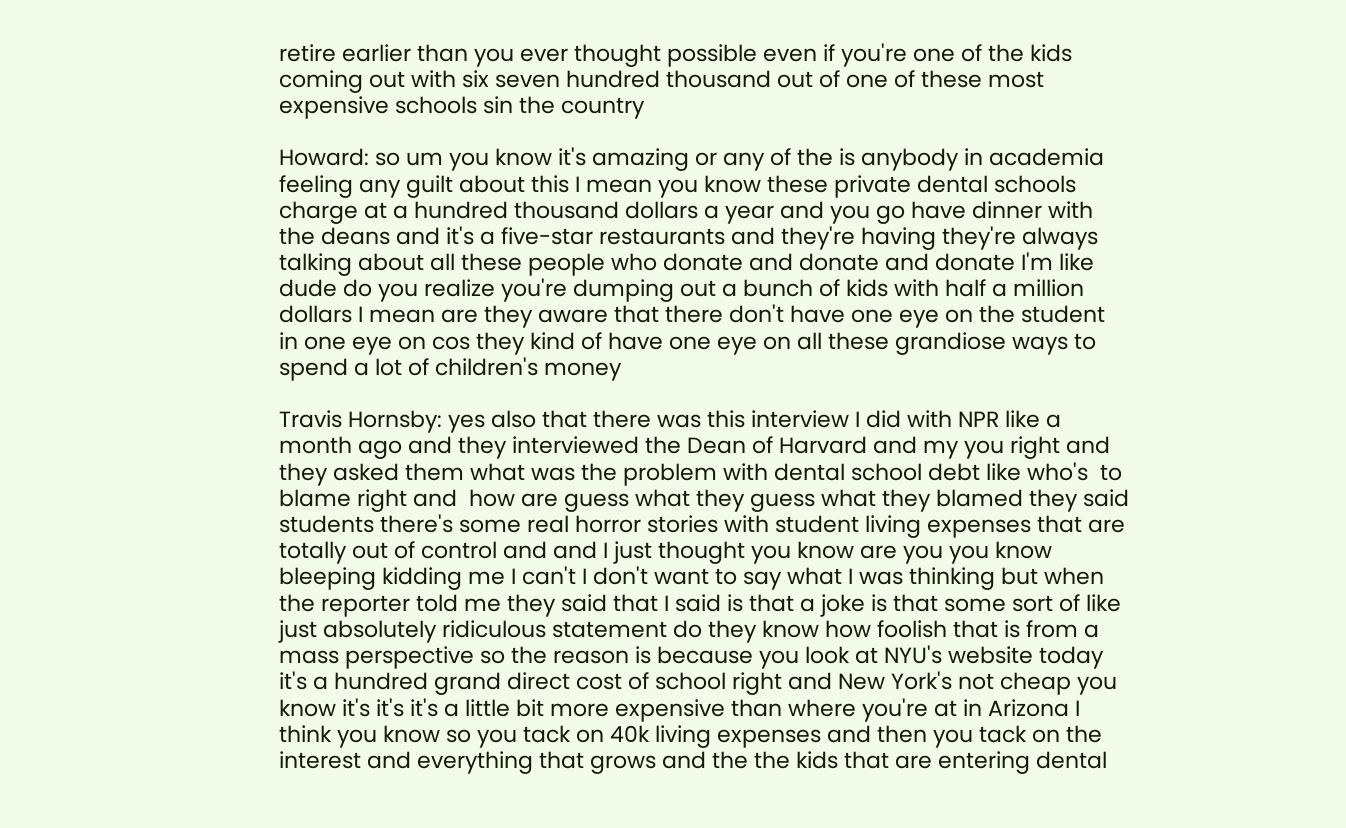retire earlier than you ever thought possible even if you're one of the kids coming out with six seven hundred thousand out of one of these most expensive schools sin the country

Howard: so um you know it's amazing or any of the is anybody in academia feeling any guilt about this I mean you know these private dental schools charge at a hundred thousand dollars a year and you go have dinner with the deans and it's a five-star restaurants and they're having they're always talking about all these people who donate and donate and donate I'm like dude do you realize you're dumping out a bunch of kids with half a million dollars I mean are they aware that there don't have one eye on the student in one eye on cos they kind of have one eye on all these grandiose ways to spend a lot of children's money

Travis Hornsby: yes also that there was this interview I did with NPR like a month ago and they interviewed the Dean of Harvard and my you right and they asked them what was the problem with dental school debt like who's  to blame right and  how are guess what they guess what they blamed they said students there's some real horror stories with student living expenses that are totally out of control and and I just thought you know are you you know bleeping kidding me I can't I don't want to say what I was thinking but when the reporter told me they said that I said is that a joke is that some sort of like just absolutely ridiculous statement do they know how foolish that is from a mass perspective so the reason is because you look at NYU's website today it's a hundred grand direct cost of school right and New York's not cheap you know it's it's it's a little bit more expensive than where you're at in Arizona I think you know so you tack on 40k living expenses and then you tack on the interest and everything that grows and the the kids that are entering dental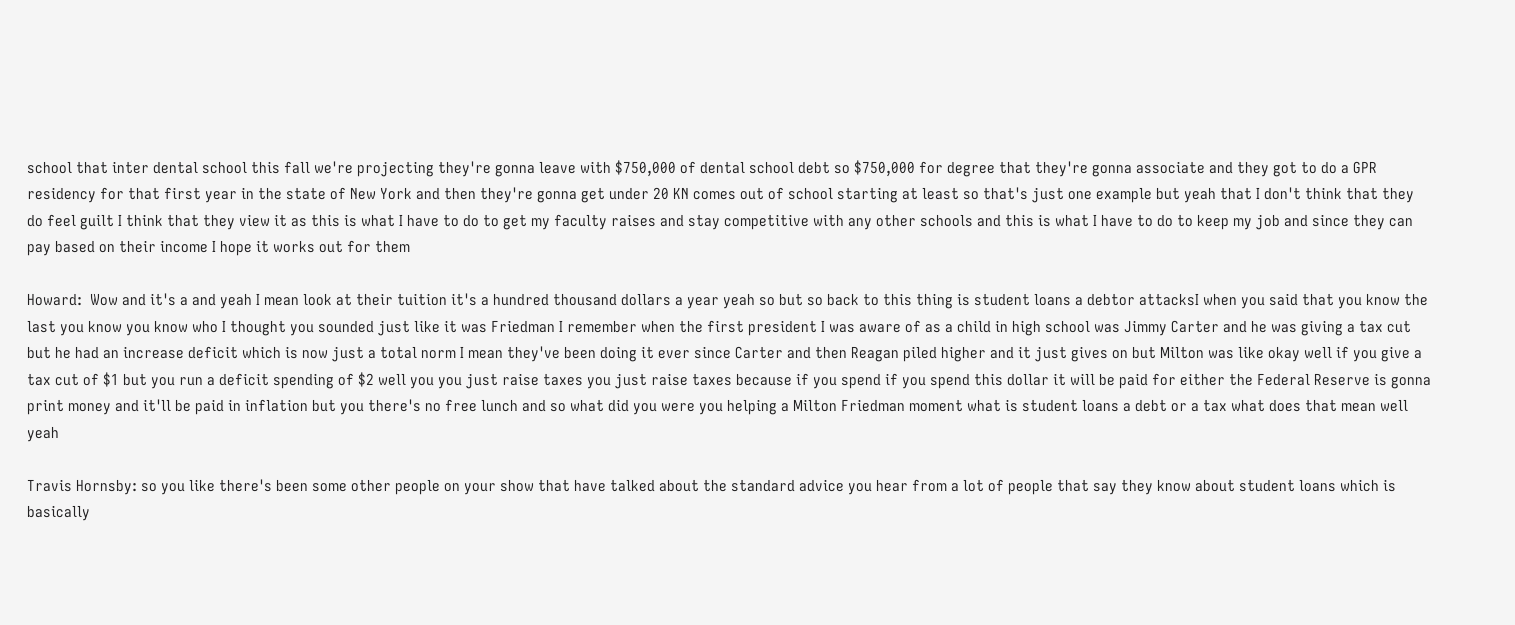school that inter dental school this fall we're projecting they're gonna leave with $750,000 of dental school debt so $750,000 for degree that they're gonna associate and they got to do a GPR residency for that first year in the state of New York and then they're gonna get under 20 KN comes out of school starting at least so that's just one example but yeah that I don't think that they do feel guilt I think that they view it as this is what I have to do to get my faculty raises and stay competitive with any other schools and this is what I have to do to keep my job and since they can pay based on their income I hope it works out for them

Howard:  Wow and it's a and yeah I mean look at their tuition it's a hundred thousand dollars a year yeah so but so back to this thing is student loans a debtor attacksI when you said that you know the last you know you know who I thought you sounded just like it was Friedman I remember when the first president I was aware of as a child in high school was Jimmy Carter and he was giving a tax cut but he had an increase deficit which is now just a total norm I mean they've been doing it ever since Carter and then Reagan piled higher and it just gives on but Milton was like okay well if you give a tax cut of $1 but you run a deficit spending of $2 well you you just raise taxes you just raise taxes because if you spend if you spend this dollar it will be paid for either the Federal Reserve is gonna print money and it'll be paid in inflation but you there's no free lunch and so what did you were you helping a Milton Friedman moment what is student loans a debt or a tax what does that mean well yeah

Travis Hornsby: so you like there's been some other people on your show that have talked about the standard advice you hear from a lot of people that say they know about student loans which is basically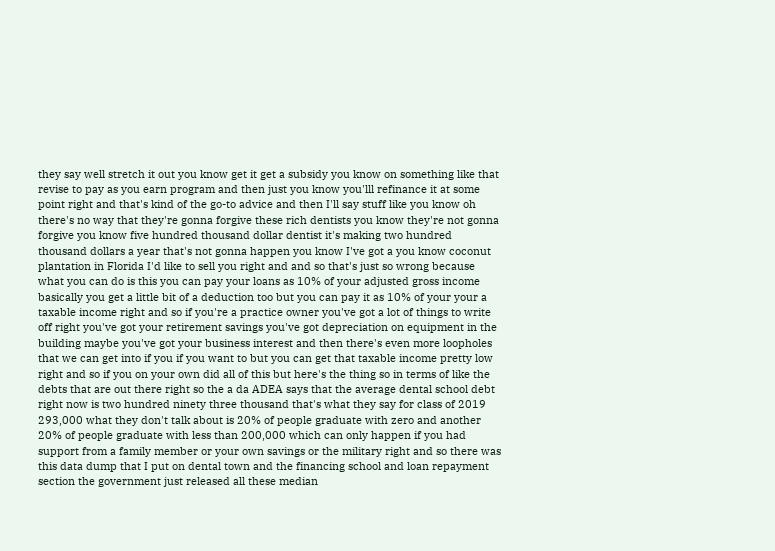they say well stretch it out you know get it get a subsidy you know on something like that revise to pay as you earn program and then just you know you'lll refinance it at some point right and that's kind of the go-to advice and then I'll say stuff like you know oh there's no way that they're gonna forgive these rich dentists you know they're not gonna forgive you know five hundred thousand dollar dentist it's making two hundred thousand dollars a year that's not gonna happen you know I've got a you know coconut plantation in Florida I'd like to sell you right and and so that's just so wrong because what you can do is this you can pay your loans as 10% of your adjusted gross income basically you get a little bit of a deduction too but you can pay it as 10% of your your a taxable income right and so if you're a practice owner you've got a lot of things to write off right you've got your retirement savings you've got depreciation on equipment in the building maybe you've got your business interest and then there's even more loopholes that we can get into if you if you want to but you can get that taxable income pretty low right and so if you on your own did all of this but here's the thing so in terms of like the debts that are out there right so the a da ADEA says that the average dental school debt right now is two hundred ninety three thousand that's what they say for class of 2019 293,000 what they don't talk about is 20% of people graduate with zero and another 20% of people graduate with less than 200,000 which can only happen if you had support from a family member or your own savings or the military right and so there was this data dump that I put on dental town and the financing school and loan repayment section the government just released all these median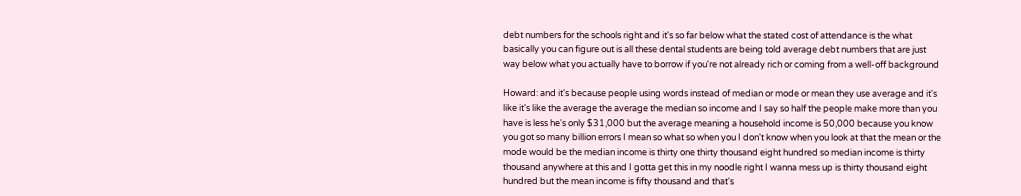debt numbers for the schools right and it's so far below what the stated cost of attendance is the what basically you can figure out is all these dental students are being told average debt numbers that are just way below what you actually have to borrow if you're not already rich or coming from a well-off background

Howard: and it's because people using words instead of median or mode or mean they use average and it's like it's like the average the average the median so income and I say so half the people make more than you have is less he's only $31,000 but the average meaning a household income is 50,000 because you know you got so many billion errors I mean so what so when you I don't know when you look at that the mean or the mode would be the median income is thirty one thirty thousand eight hundred so median income is thirty thousand anywhere at this and I gotta get this in my noodle right I wanna mess up is thirty thousand eight hundred but the mean income is fifty thousand and that's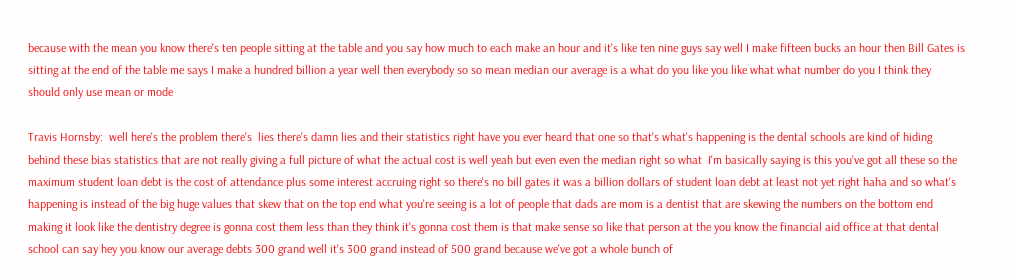because with the mean you know there's ten people sitting at the table and you say how much to each make an hour and it's like ten nine guys say well I make fifteen bucks an hour then Bill Gates is sitting at the end of the table me says I make a hundred billion a year well then everybody so so mean median our average is a what do you like you like what what number do you I think they should only use mean or mode

Travis Hornsby:  well here's the problem there's  lies there's damn lies and their statistics right have you ever heard that one so that's what's happening is the dental schools are kind of hiding behind these bias statistics that are not really giving a full picture of what the actual cost is well yeah but even even the median right so what  I'm basically saying is this you've got all these so the maximum student loan debt is the cost of attendance plus some interest accruing right so there's no bill gates it was a billion dollars of student loan debt at least not yet right haha and so what's happening is instead of the big huge values that skew that on the top end what you're seeing is a lot of people that dads are mom is a dentist that are skewing the numbers on the bottom end making it look like the dentistry degree is gonna cost them less than they think it's gonna cost them is that make sense so like that person at the you know the financial aid office at that dental school can say hey you know our average debts 300 grand well it's 300 grand instead of 500 grand because we've got a whole bunch of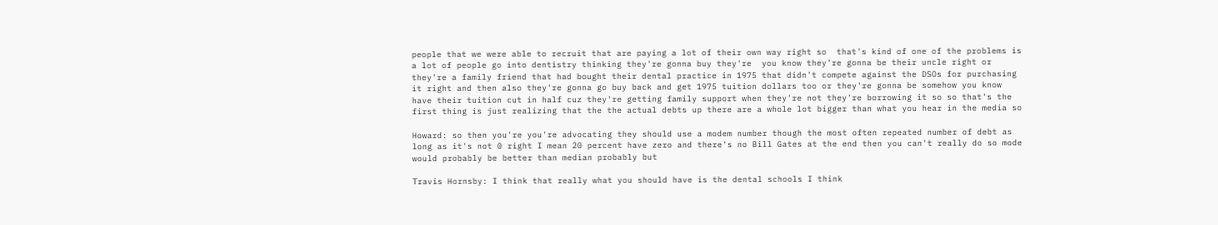people that we were able to recruit that are paying a lot of their own way right so  that's kind of one of the problems is a lot of people go into dentistry thinking they're gonna buy they're  you know they're gonna be their uncle right or they're a family friend that had bought their dental practice in 1975 that didn't compete against the DSOs for purchasing it right and then also they're gonna go buy back and get 1975 tuition dollars too or they're gonna be somehow you know have their tuition cut in half cuz they're getting family support when they're not they're borrowing it so so that's the first thing is just realizing that the the actual debts up there are a whole lot bigger than what you hear in the media so

Howard: so then you're you're advocating they should use a modem number though the most often repeated number of debt as long as it's not 0 right I mean 20 percent have zero and there's no Bill Gates at the end then you can't really do so mode would probably be better than median probably but

Travis Hornsby: I think that really what you should have is the dental schools I think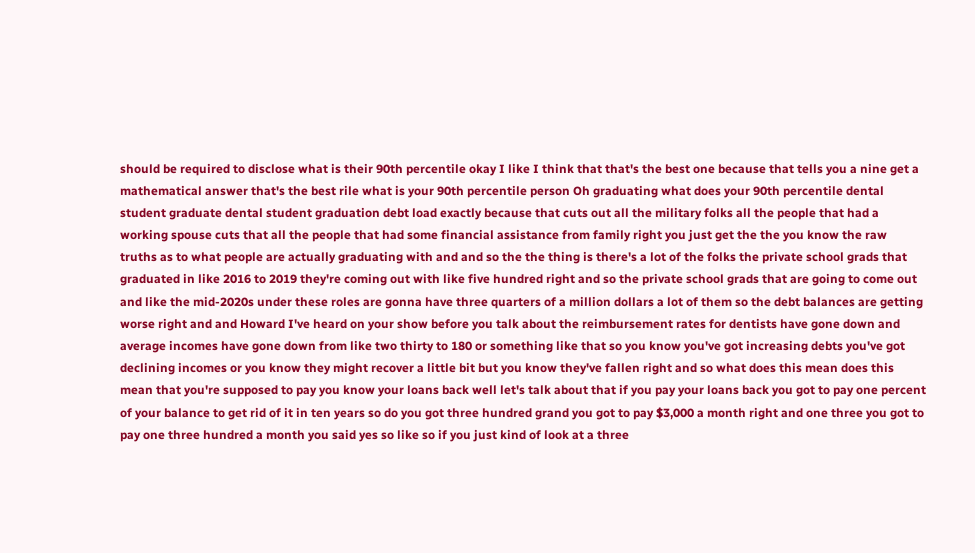should be required to disclose what is their 90th percentile okay I like I think that that's the best one because that tells you a nine get a mathematical answer that's the best rile what is your 90th percentile person Oh graduating what does your 90th percentile dental student graduate dental student graduation debt load exactly because that cuts out all the military folks all the people that had a working spouse cuts that all the people that had some financial assistance from family right you just get the the you know the raw truths as to what people are actually graduating with and and so the the thing is there's a lot of the folks the private school grads that graduated in like 2016 to 2019 they're coming out with like five hundred right and so the private school grads that are going to come out and like the mid-2020s under these roles are gonna have three quarters of a million dollars a lot of them so the debt balances are getting worse right and and Howard I've heard on your show before you talk about the reimbursement rates for dentists have gone down and average incomes have gone down from like two thirty to 180 or something like that so you know you've got increasing debts you've got declining incomes or you know they might recover a little bit but you know they've fallen right and so what does this mean does this mean that you're supposed to pay you know your loans back well let's talk about that if you pay your loans back you got to pay one percent of your balance to get rid of it in ten years so do you got three hundred grand you got to pay $3,000 a month right and one three you got to pay one three hundred a month you said yes so like so if you just kind of look at a three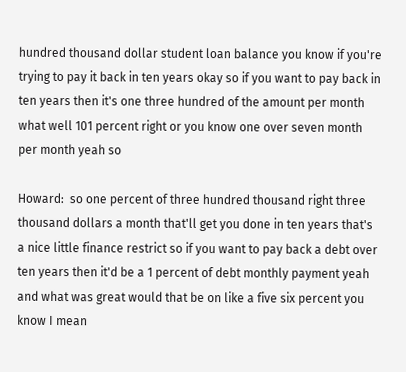hundred thousand dollar student loan balance you know if you're trying to pay it back in ten years okay so if you want to pay back in ten years then it's one three hundred of the amount per month what well 101 percent right or you know one over seven month per month yeah so

Howard:  so one percent of three hundred thousand right three thousand dollars a month that'll get you done in ten years that's a nice little finance restrict so if you want to pay back a debt over ten years then it'd be a 1 percent of debt monthly payment yeah and what was great would that be on like a five six percent you know I mean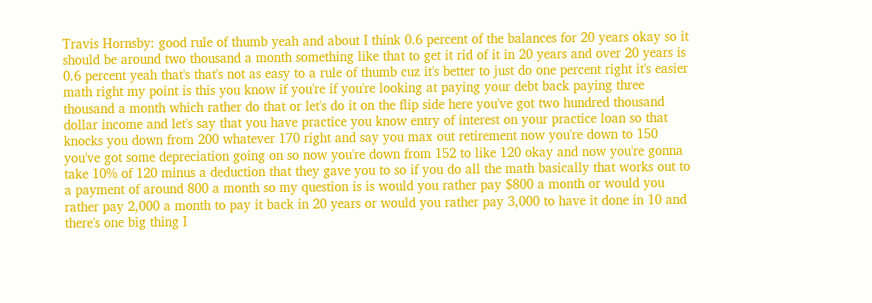Travis Hornsby: good rule of thumb yeah and about I think 0.6 percent of the balances for 20 years okay so it should be around two thousand a month something like that to get it rid of it in 20 years and over 20 years is 0.6 percent yeah that's that's not as easy to a rule of thumb cuz it's better to just do one percent right it's easier math right my point is this you know if you're if you're looking at paying your debt back paying three thousand a month which rather do that or let's do it on the flip side here you've got two hundred thousand dollar income and let's say that you have practice you know entry of interest on your practice loan so that knocks you down from 200 whatever 170 right and say you max out retirement now you're down to 150 you've got some depreciation going on so now you're down from 152 to like 120 okay and now you're gonna take 10% of 120 minus a deduction that they gave you to so if you do all the math basically that works out to a payment of around 800 a month so my question is is would you rather pay $800 a month or would you rather pay 2,000 a month to pay it back in 20 years or would you rather pay 3,000 to have it done in 10 and there's one big thing I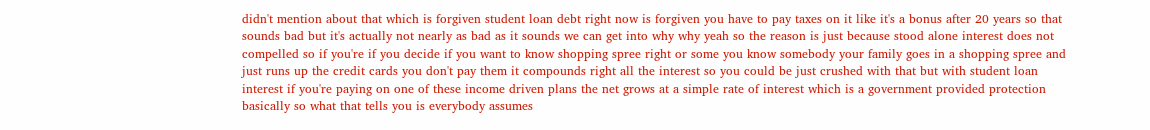didn't mention about that which is forgiven student loan debt right now is forgiven you have to pay taxes on it like it's a bonus after 20 years so that sounds bad but it's actually not nearly as bad as it sounds we can get into why why yeah so the reason is just because stood alone interest does not compelled so if you're if you decide if you want to know shopping spree right or some you know somebody your family goes in a shopping spree and just runs up the credit cards you don't pay them it compounds right all the interest so you could be just crushed with that but with student loan interest if you're paying on one of these income driven plans the net grows at a simple rate of interest which is a government provided protection basically so what that tells you is everybody assumes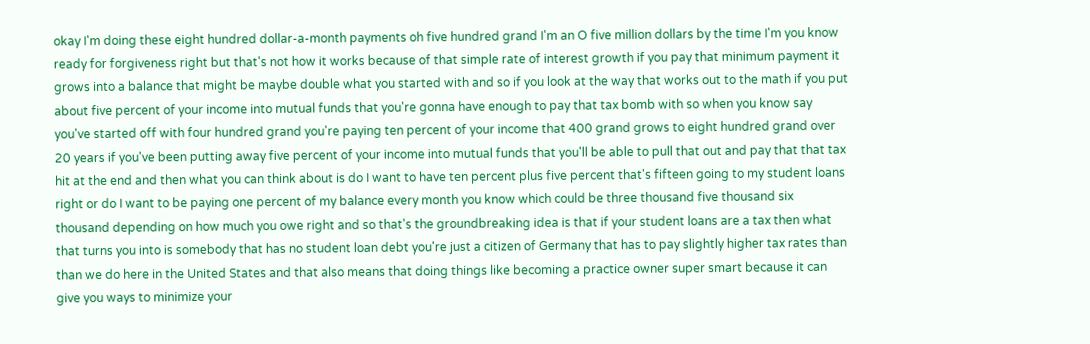okay I'm doing these eight hundred dollar-a-month payments oh five hundred grand I'm an O five million dollars by the time I'm you know ready for forgiveness right but that's not how it works because of that simple rate of interest growth if you pay that minimum payment it grows into a balance that might be maybe double what you started with and so if you look at the way that works out to the math if you put about five percent of your income into mutual funds that you're gonna have enough to pay that tax bomb with so when you know say you've started off with four hundred grand you're paying ten percent of your income that 400 grand grows to eight hundred grand over 20 years if you've been putting away five percent of your income into mutual funds that you'll be able to pull that out and pay that that tax hit at the end and then what you can think about is do I want to have ten percent plus five percent that's fifteen going to my student loans right or do I want to be paying one percent of my balance every month you know which could be three thousand five thousand six thousand depending on how much you owe right and so that's the groundbreaking idea is that if your student loans are a tax then what that turns you into is somebody that has no student loan debt you're just a citizen of Germany that has to pay slightly higher tax rates than than we do here in the United States and that also means that doing things like becoming a practice owner super smart because it can give you ways to minimize your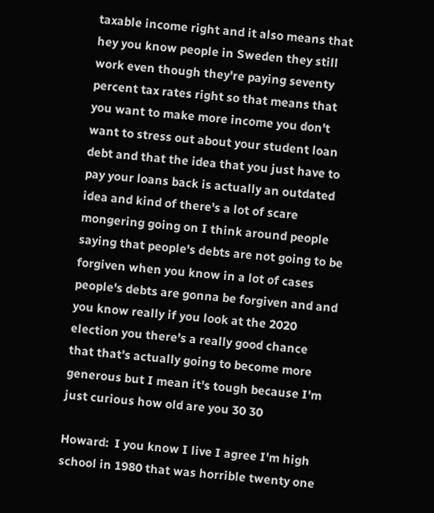taxable income right and it also means that hey you know people in Sweden they still work even though they're paying seventy percent tax rates right so that means that you want to make more income you don't want to stress out about your student loan debt and that the idea that you just have to pay your loans back is actually an outdated idea and kind of there's a lot of scare mongering going on I think around people saying that people's debts are not going to be forgiven when you know in a lot of cases people's debts are gonna be forgiven and and you know really if you look at the 2020 election you there's a really good chance that that's actually going to become more generous but I mean it's tough because I'm just curious how old are you 30 30

Howard:  I you know I live I agree I'm high school in 1980 that was horrible twenty one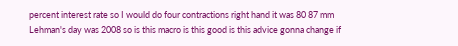percent interest rate so I would do four contractions right hand it was 80 87 mm Lehman's day was 2008 so is this macro is this good is this advice gonna change if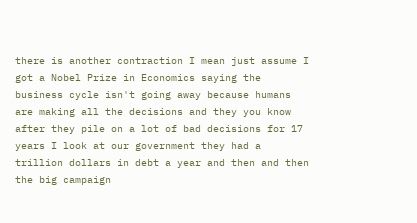there is another contraction I mean just assume I got a Nobel Prize in Economics saying the business cycle isn't going away because humans are making all the decisions and they you know after they pile on a lot of bad decisions for 17 years I look at our government they had a trillion dollars in debt a year and then and then the big campaign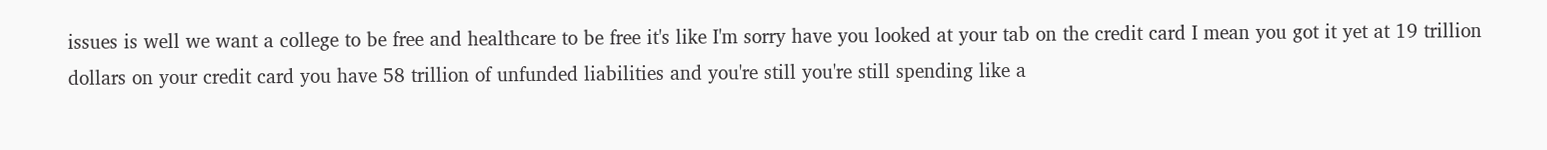issues is well we want a college to be free and healthcare to be free it's like I'm sorry have you looked at your tab on the credit card I mean you got it yet at 19 trillion dollars on your credit card you have 58 trillion of unfunded liabilities and you're still you're still spending like a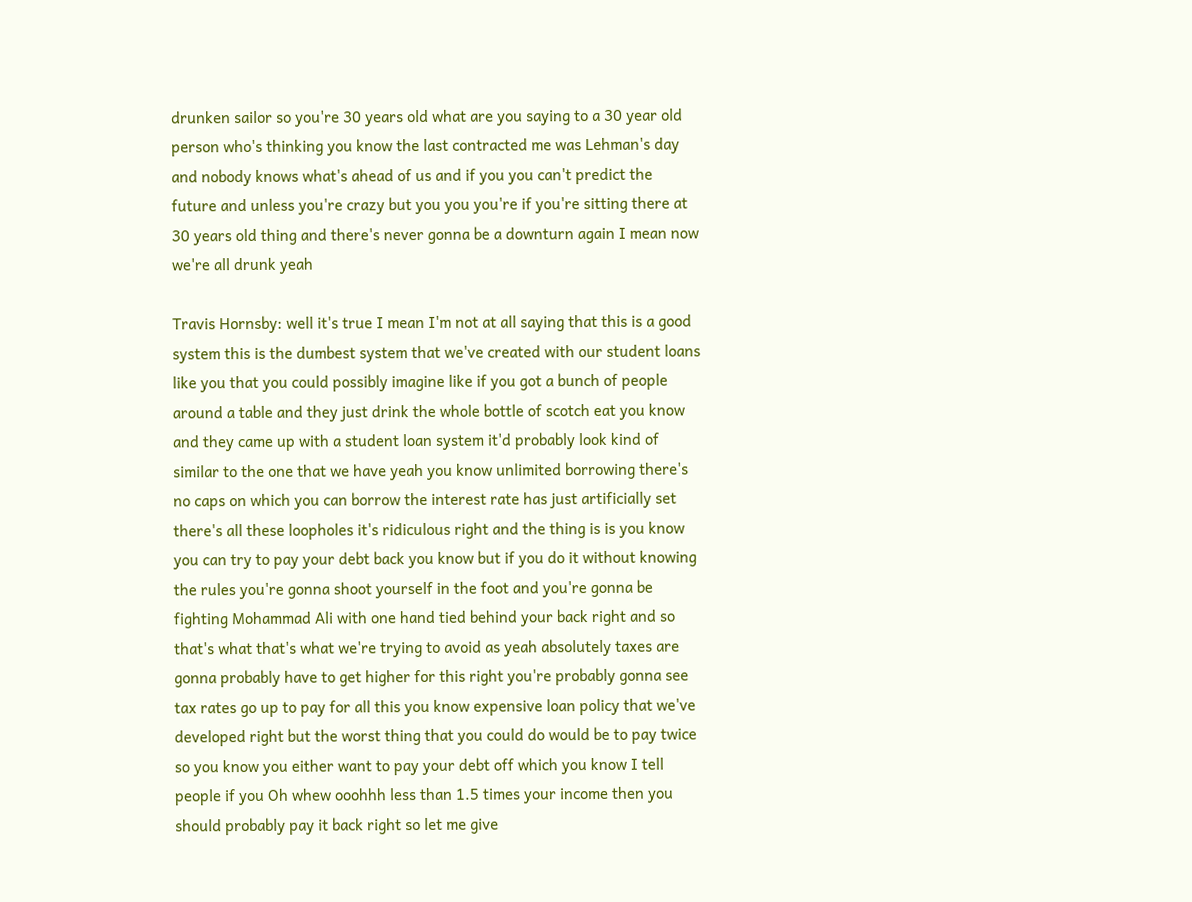drunken sailor so you're 30 years old what are you saying to a 30 year old person who's thinking you know the last contracted me was Lehman's day and nobody knows what's ahead of us and if you you can't predict the future and unless you're crazy but you you you're if you're sitting there at 30 years old thing and there's never gonna be a downturn again I mean now we're all drunk yeah

Travis Hornsby: well it's true I mean I'm not at all saying that this is a good system this is the dumbest system that we've created with our student loans like you that you could possibly imagine like if you got a bunch of people around a table and they just drink the whole bottle of scotch eat you know and they came up with a student loan system it'd probably look kind of similar to the one that we have yeah you know unlimited borrowing there's no caps on which you can borrow the interest rate has just artificially set there's all these loopholes it's ridiculous right and the thing is is you know you can try to pay your debt back you know but if you do it without knowing the rules you're gonna shoot yourself in the foot and you're gonna be fighting Mohammad Ali with one hand tied behind your back right and so that's what that's what we're trying to avoid as yeah absolutely taxes are gonna probably have to get higher for this right you're probably gonna see tax rates go up to pay for all this you know expensive loan policy that we've developed right but the worst thing that you could do would be to pay twice so you know you either want to pay your debt off which you know I tell people if you Oh whew ooohhh less than 1.5 times your income then you should probably pay it back right so let me give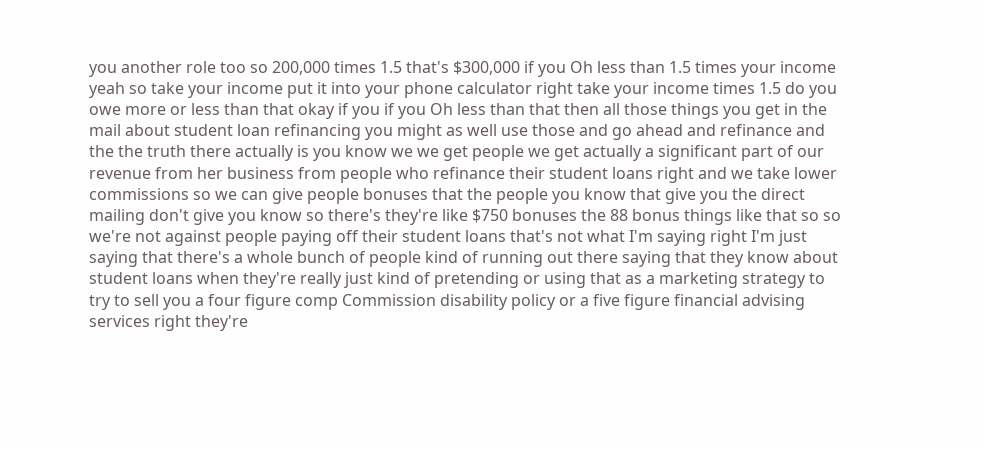you another role too so 200,000 times 1.5 that's $300,000 if you Oh less than 1.5 times your income yeah so take your income put it into your phone calculator right take your income times 1.5 do you owe more or less than that okay if you if you Oh less than that then all those things you get in the mail about student loan refinancing you might as well use those and go ahead and refinance and the the truth there actually is you know we we get people we get actually a significant part of our revenue from her business from people who refinance their student loans right and we take lower commissions so we can give people bonuses that the people you know that give you the direct mailing don't give you know so there's they're like $750 bonuses the 88 bonus things like that so so we're not against people paying off their student loans that's not what I'm saying right I'm just saying that there's a whole bunch of people kind of running out there saying that they know about student loans when they're really just kind of pretending or using that as a marketing strategy to try to sell you a four figure comp Commission disability policy or a five figure financial advising services right they're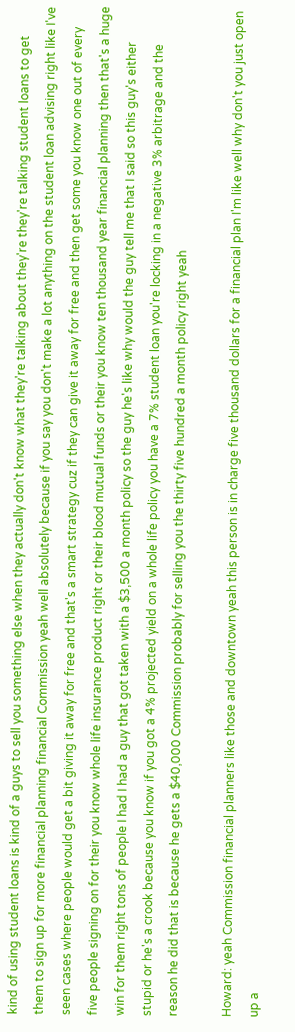kind of using student loans is kind of a guys to sell you something else when they actually don't know what they're talking about they're they're talking student loans to get them to sign up for more financial planning financial Commission yeah well absolutely because if you say you don't make a lot anything on the student loan advising right like I've seen cases where people would get a bit giving it away for free and that's a smart strategy cuz if they can give it away for free and then get some you know one out of every five people signing on for their you know whole life insurance product right or their blood mutual funds or their you know ten thousand year financial planning then that's a huge win for them right tons of people I had I had a guy that got taken with a $3,500 a month policy so the guy he's like why would the guy tell me that I said so this guy's either stupid or he's a crook because you know if you got a 4% projected yield on a whole life policy you have a 7% student loan you're locking in a negative 3% arbitrage and the reason he did that is because he gets a $40,000 Commission probably for selling you the thirty five hundred a month policy right yeah

Howard: yeah Commission financial planners like those and downtown yeah this person is in charge five thousand dollars for a financial plan I'm like well why don't you just open up a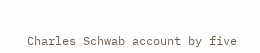Charles Schwab account by five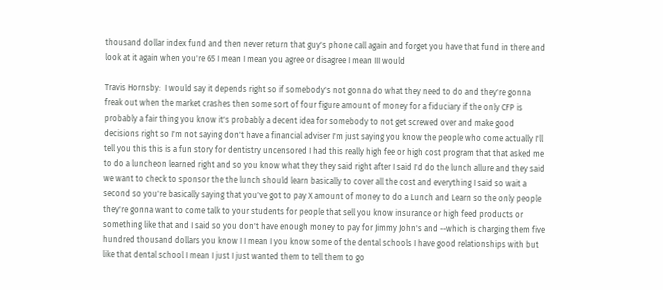thousand dollar index fund and then never return that guy's phone call again and forget you have that fund in there and look at it again when you're 65 I mean I mean you agree or disagree I mean III would

Travis Hornsby:  I would say it depends right so if somebody's not gonna do what they need to do and they're gonna freak out when the market crashes then some sort of four figure amount of money for a fiduciary if the only CFP is probably a fair thing you know it's probably a decent idea for somebody to not get screwed over and make good decisions right so I'm not saying don't have a financial adviser I'm just saying you know the people who come actually I'll tell you this this is a fun story for dentistry uncensored I had this really high fee or high cost program that that asked me to do a luncheon learned right and so you know what they they said right after I said I'd do the lunch allure and they said we want to check to sponsor the the lunch should learn basically to cover all the cost and everything I said so wait a second so you're basically saying that you've got to pay X amount of money to do a Lunch and Learn so the only people they're gonna want to come talk to your students for people that sell you know insurance or high feed products or something like that and I said so you don't have enough money to pay for Jimmy John's and --which is charging them five hundred thousand dollars you know I I mean I you know some of the dental schools I have good relationships with but like that dental school I mean I just I just wanted them to tell them to go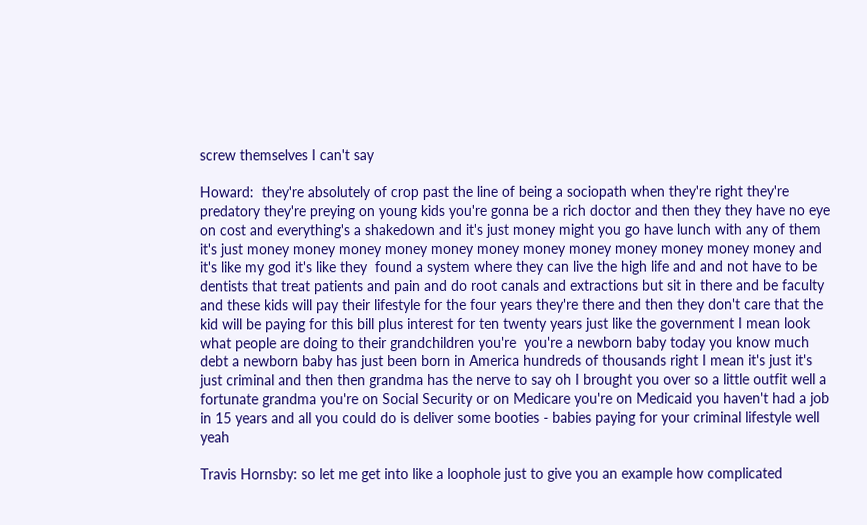screw themselves I can't say

Howard:  they're absolutely of crop past the line of being a sociopath when they're right they're predatory they're preying on young kids you're gonna be a rich doctor and then they they have no eye on cost and everything's a shakedown and it's just money might you go have lunch with any of them it's just money money money money money money money money money money money money and it's like my god it's like they  found a system where they can live the high life and and not have to be dentists that treat patients and pain and do root canals and extractions but sit in there and be faculty and these kids will pay their lifestyle for the four years they're there and then they don't care that the kid will be paying for this bill plus interest for ten twenty years just like the government I mean look what people are doing to their grandchildren you're  you're a newborn baby today you know much debt a newborn baby has just been born in America hundreds of thousands right I mean it's just it's just criminal and then then grandma has the nerve to say oh I brought you over so a little outfit well a fortunate grandma you're on Social Security or on Medicare you're on Medicaid you haven't had a job in 15 years and all you could do is deliver some booties - babies paying for your criminal lifestyle well yeah

Travis Hornsby: so let me get into like a loophole just to give you an example how complicated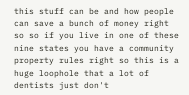this stuff can be and how people can save a bunch of money right so so if you live in one of these nine states you have a community property rules right so this is a huge loophole that a lot of dentists just don't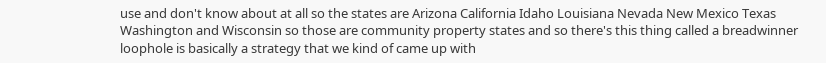use and don't know about at all so the states are Arizona California Idaho Louisiana Nevada New Mexico Texas Washington and Wisconsin so those are community property states and so there's this thing called a breadwinner loophole is basically a strategy that we kind of came up with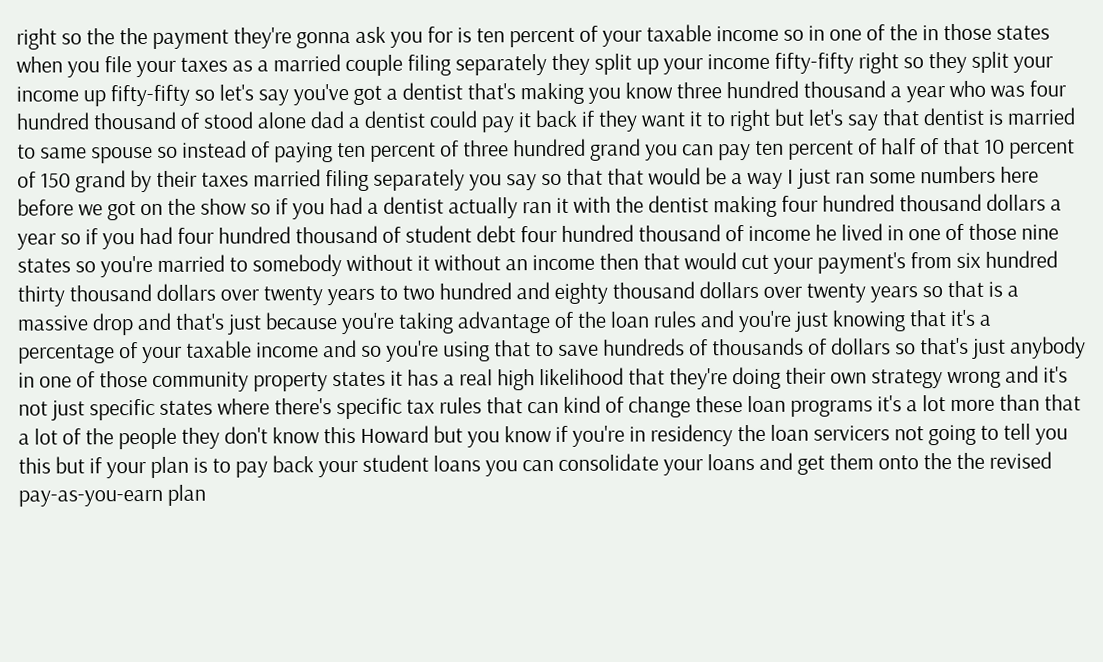right so the the payment they're gonna ask you for is ten percent of your taxable income so in one of the in those states when you file your taxes as a married couple filing separately they split up your income fifty-fifty right so they split your income up fifty-fifty so let's say you've got a dentist that's making you know three hundred thousand a year who was four hundred thousand of stood alone dad a dentist could pay it back if they want it to right but let's say that dentist is married to same spouse so instead of paying ten percent of three hundred grand you can pay ten percent of half of that 10 percent of 150 grand by their taxes married filing separately you say so that that would be a way I just ran some numbers here before we got on the show so if you had a dentist actually ran it with the dentist making four hundred thousand dollars a year so if you had four hundred thousand of student debt four hundred thousand of income he lived in one of those nine states so you're married to somebody without it without an income then that would cut your payment's from six hundred thirty thousand dollars over twenty years to two hundred and eighty thousand dollars over twenty years so that is a massive drop and that's just because you're taking advantage of the loan rules and you're just knowing that it's a percentage of your taxable income and so you're using that to save hundreds of thousands of dollars so that's just anybody in one of those community property states it has a real high likelihood that they're doing their own strategy wrong and it's not just specific states where there's specific tax rules that can kind of change these loan programs it's a lot more than that a lot of the people they don't know this Howard but you know if you're in residency the loan servicers not going to tell you this but if your plan is to pay back your student loans you can consolidate your loans and get them onto the the revised pay-as-you-earn plan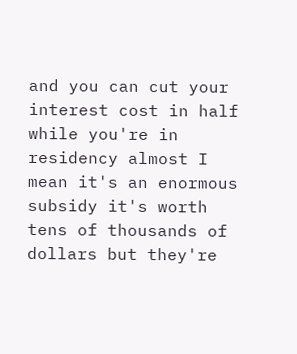and you can cut your interest cost in half while you're in residency almost I mean it's an enormous subsidy it's worth tens of thousands of dollars but they're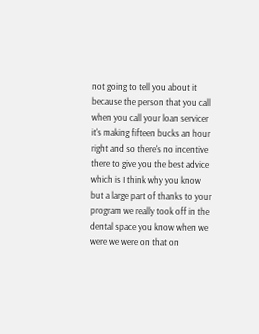not going to tell you about it because the person that you call when you call your loan servicer it's making fifteen bucks an hour right and so there's no incentive there to give you the best advice which is I think why you know but a large part of thanks to your program we really took off in the dental space you know when we were we were on that on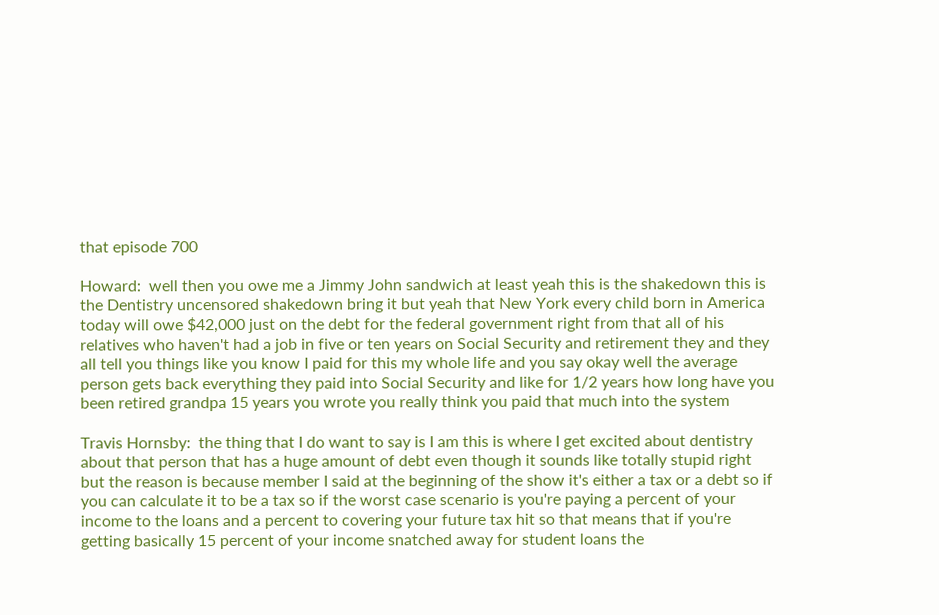that episode 700

Howard:  well then you owe me a Jimmy John sandwich at least yeah this is the shakedown this is the Dentistry uncensored shakedown bring it but yeah that New York every child born in America today will owe $42,000 just on the debt for the federal government right from that all of his relatives who haven't had a job in five or ten years on Social Security and retirement they and they all tell you things like you know I paid for this my whole life and you say okay well the average person gets back everything they paid into Social Security and like for 1/2 years how long have you been retired grandpa 15 years you wrote you really think you paid that much into the system

Travis Hornsby:  the thing that I do want to say is I am this is where I get excited about dentistry about that person that has a huge amount of debt even though it sounds like totally stupid right but the reason is because member I said at the beginning of the show it's either a tax or a debt so if you can calculate it to be a tax so if the worst case scenario is you're paying a percent of your income to the loans and a percent to covering your future tax hit so that means that if you're getting basically 15 percent of your income snatched away for student loans the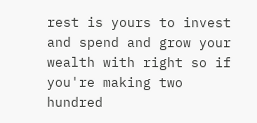rest is yours to invest and spend and grow your wealth with right so if you're making two hundred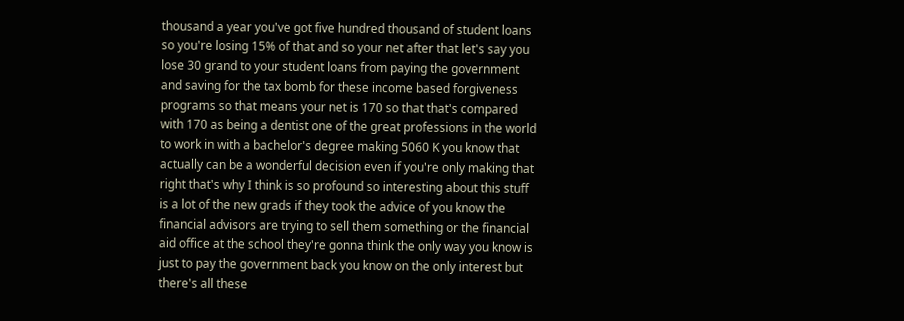thousand a year you've got five hundred thousand of student loans so you're losing 15% of that and so your net after that let's say you lose 30 grand to your student loans from paying the government and saving for the tax bomb for these income based forgiveness programs so that means your net is 170 so that that's compared with 170 as being a dentist one of the great professions in the world to work in with a bachelor's degree making 5060 K you know that actually can be a wonderful decision even if you're only making that right that's why I think is so profound so interesting about this stuff is a lot of the new grads if they took the advice of you know the financial advisors are trying to sell them something or the financial aid office at the school they're gonna think the only way you know is just to pay the government back you know on the only interest but there's all these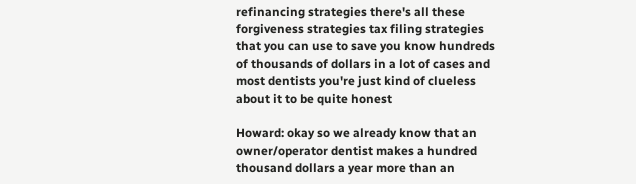refinancing strategies there's all these forgiveness strategies tax filing strategies that you can use to save you know hundreds of thousands of dollars in a lot of cases and most dentists you're just kind of clueless about it to be quite honest

Howard: okay so we already know that an owner/operator dentist makes a hundred thousand dollars a year more than an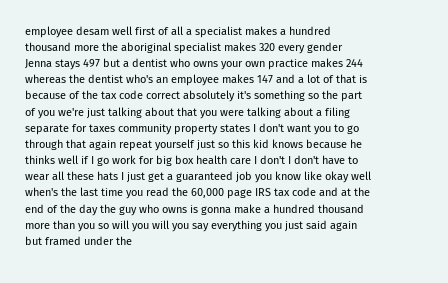employee desam well first of all a specialist makes a hundred thousand more the aboriginal specialist makes 320 every gender Jenna stays 497 but a dentist who owns your own practice makes 244 whereas the dentist who's an employee makes 147 and a lot of that is because of the tax code correct absolutely it's something so the part of you we're just talking about that you were talking about a filing separate for taxes community property states I don't want you to go through that again repeat yourself just so this kid knows because he thinks well if I go work for big box health care I don't I don't have to wear all these hats I just get a guaranteed job you know like okay well when's the last time you read the 60,000 page IRS tax code and at the end of the day the guy who owns is gonna make a hundred thousand more than you so will you will you say everything you just said again but framed under the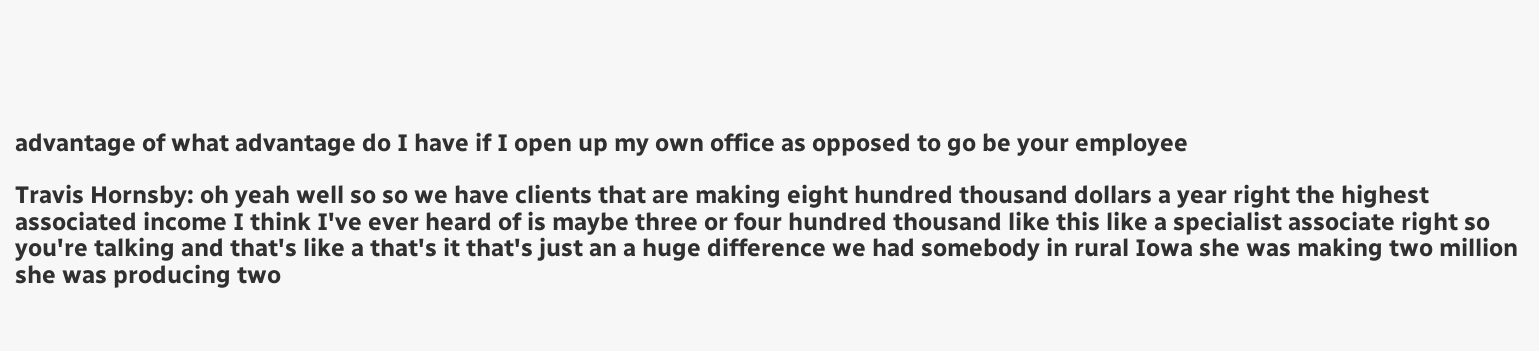advantage of what advantage do I have if I open up my own office as opposed to go be your employee

Travis Hornsby: oh yeah well so so we have clients that are making eight hundred thousand dollars a year right the highest associated income I think I've ever heard of is maybe three or four hundred thousand like this like a specialist associate right so you're talking and that's like a that's it that's just an a huge difference we had somebody in rural Iowa she was making two million she was producing two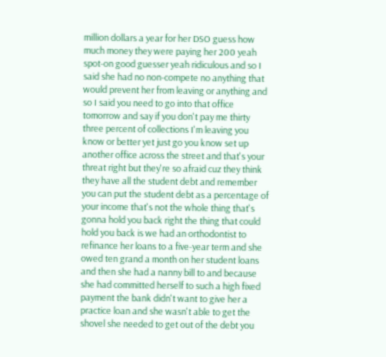million dollars a year for her DSO guess how much money they were paying her 200 yeah spot-on good guesser yeah ridiculous and so I said she had no non-compete no anything that would prevent her from leaving or anything and so I said you need to go into that office tomorrow and say if you don't pay me thirty three percent of collections I'm leaving you know or better yet just go you know set up another office across the street and that's your threat right but they're so afraid cuz they think they have all the student debt and remember you can put the student debt as a percentage of your income that's not the whole thing that's gonna hold you back right the thing that could hold you back is we had an orthodontist to refinance her loans to a five-year term and she owed ten grand a month on her student loans and then she had a nanny bill to and because she had committed herself to such a high fixed payment the bank didn't want to give her a practice loan and she wasn't able to get the shovel she needed to get out of the debt you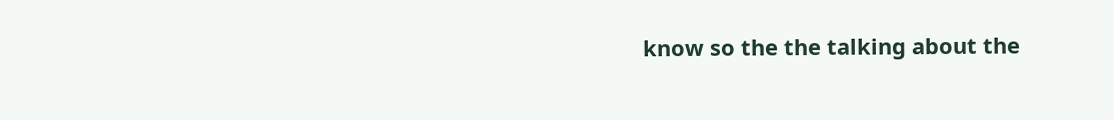know so the the talking about the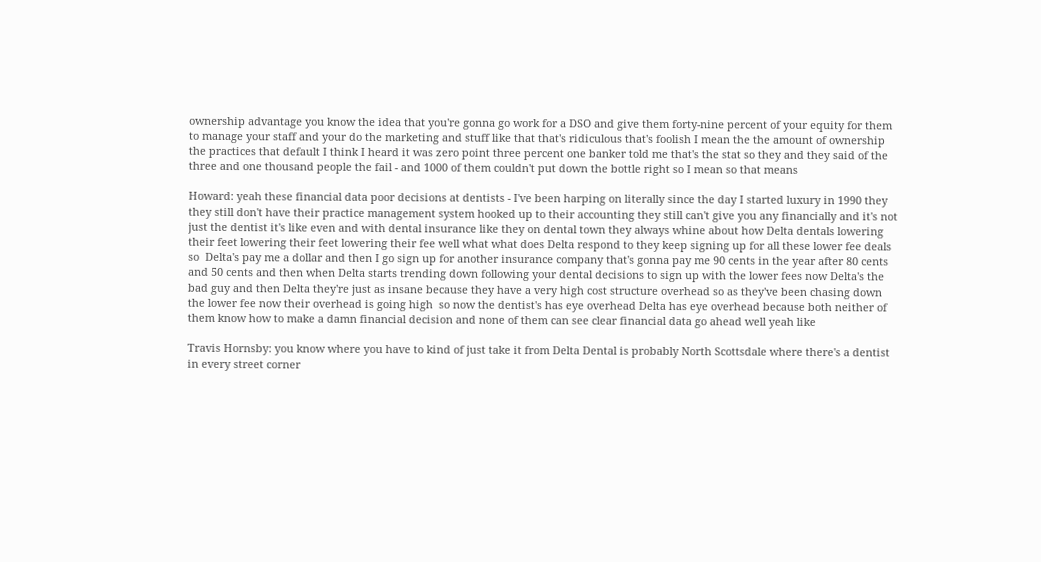ownership advantage you know the idea that you're gonna go work for a DSO and give them forty-nine percent of your equity for them to manage your staff and your do the marketing and stuff like that that's ridiculous that's foolish I mean the the amount of ownership the practices that default I think I heard it was zero point three percent one banker told me that's the stat so they and they said of the three and one thousand people the fail - and 1000 of them couldn't put down the bottle right so I mean so that means

Howard: yeah these financial data poor decisions at dentists - I've been harping on literally since the day I started luxury in 1990 they they still don't have their practice management system hooked up to their accounting they still can't give you any financially and it's not just the dentist it's like even and with dental insurance like they on dental town they always whine about how Delta dentals lowering their feet lowering their feet lowering their fee well what what does Delta respond to they keep signing up for all these lower fee deals so  Delta's pay me a dollar and then I go sign up for another insurance company that's gonna pay me 90 cents in the year after 80 cents and 50 cents and then when Delta starts trending down following your dental decisions to sign up with the lower fees now Delta's the bad guy and then Delta they're just as insane because they have a very high cost structure overhead so as they've been chasing down the lower fee now their overhead is going high  so now the dentist's has eye overhead Delta has eye overhead because both neither of them know how to make a damn financial decision and none of them can see clear financial data go ahead well yeah like

Travis Hornsby: you know where you have to kind of just take it from Delta Dental is probably North Scottsdale where there's a dentist in every street corner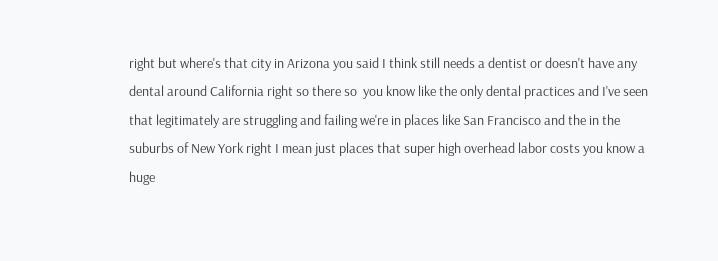right but where's that city in Arizona you said I think still needs a dentist or doesn't have any dental around California right so there so  you know like the only dental practices and I've seen that legitimately are struggling and failing we're in places like San Francisco and the in the suburbs of New York right I mean just places that super high overhead labor costs you know a huge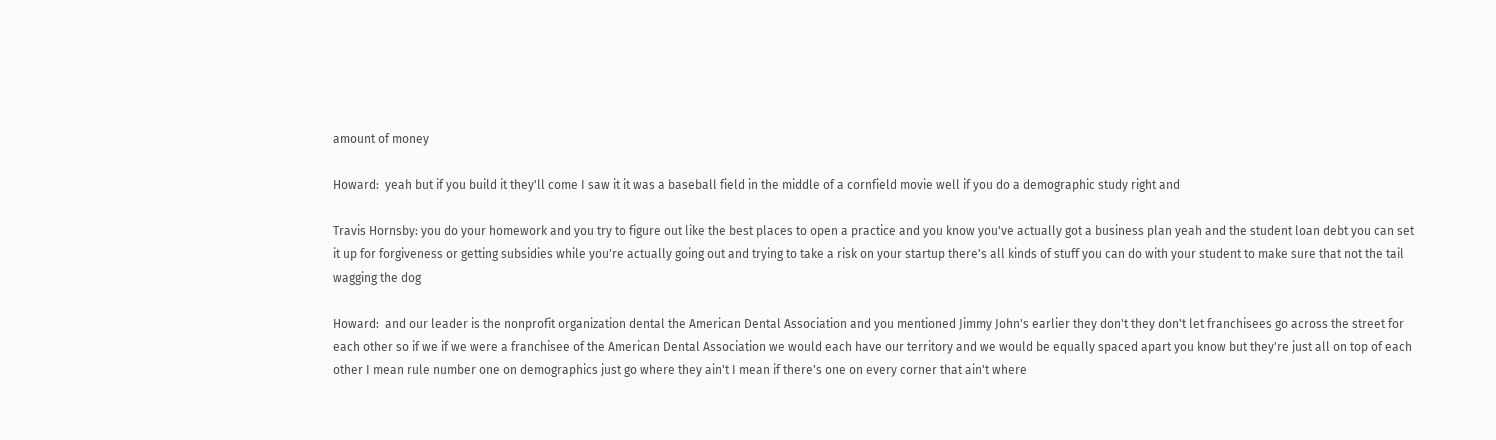amount of money

Howard:  yeah but if you build it they'll come I saw it it was a baseball field in the middle of a cornfield movie well if you do a demographic study right and

Travis Hornsby: you do your homework and you try to figure out like the best places to open a practice and you know you've actually got a business plan yeah and the student loan debt you can set it up for forgiveness or getting subsidies while you're actually going out and trying to take a risk on your startup there's all kinds of stuff you can do with your student to make sure that not the tail wagging the dog

Howard:  and our leader is the nonprofit organization dental the American Dental Association and you mentioned Jimmy John's earlier they don't they don't let franchisees go across the street for each other so if we if we were a franchisee of the American Dental Association we would each have our territory and we would be equally spaced apart you know but they're just all on top of each other I mean rule number one on demographics just go where they ain't I mean if there's one on every corner that ain't where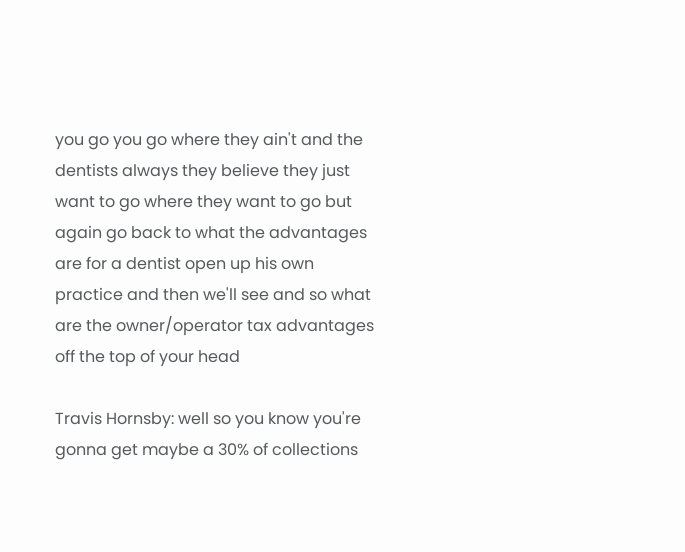you go you go where they ain't and the dentists always they believe they just want to go where they want to go but again go back to what the advantages are for a dentist open up his own practice and then we'll see and so what are the owner/operator tax advantages off the top of your head

Travis Hornsby: well so you know you're gonna get maybe a 30% of collections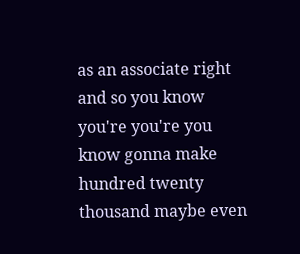as an associate right and so you know you're you're you know gonna make hundred twenty thousand maybe even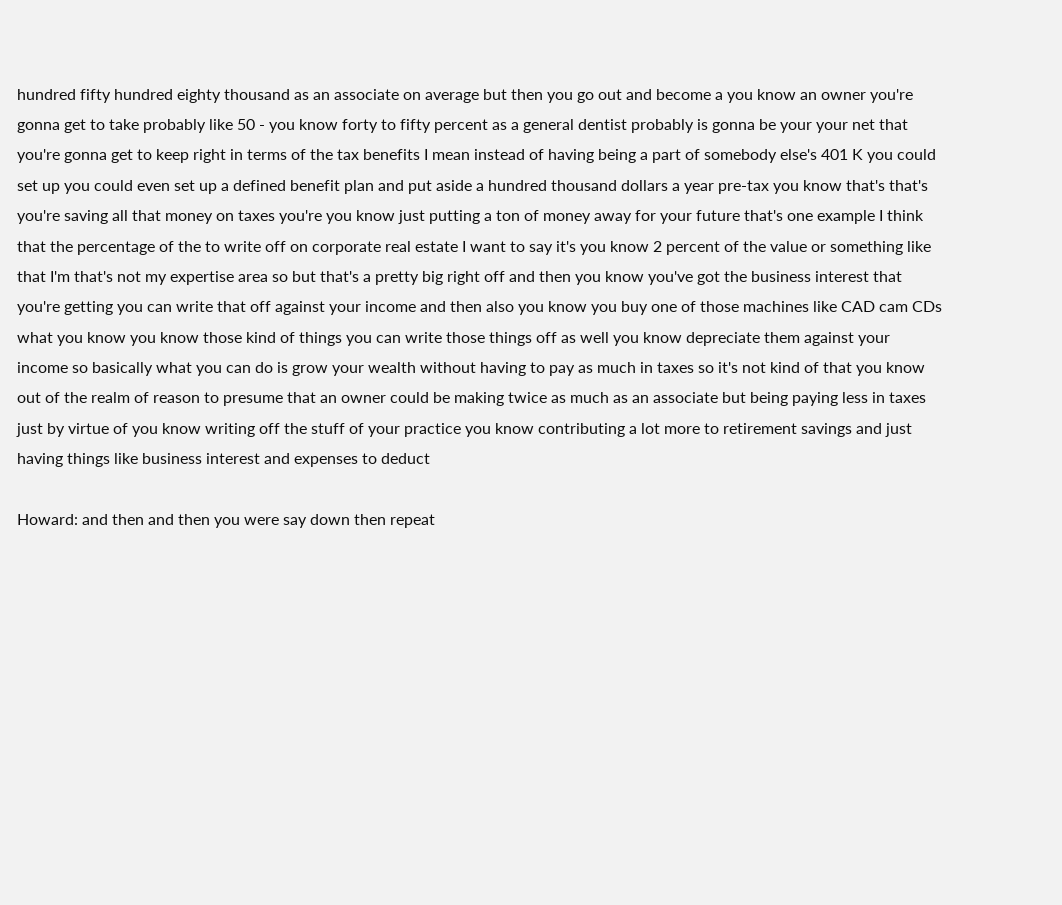hundred fifty hundred eighty thousand as an associate on average but then you go out and become a you know an owner you're gonna get to take probably like 50 - you know forty to fifty percent as a general dentist probably is gonna be your your net that you're gonna get to keep right in terms of the tax benefits I mean instead of having being a part of somebody else's 401 K you could set up you could even set up a defined benefit plan and put aside a hundred thousand dollars a year pre-tax you know that's that's you're saving all that money on taxes you're you know just putting a ton of money away for your future that's one example I think that the percentage of the to write off on corporate real estate I want to say it's you know 2 percent of the value or something like that I'm that's not my expertise area so but that's a pretty big right off and then you know you've got the business interest that you're getting you can write that off against your income and then also you know you buy one of those machines like CAD cam CDs what you know you know those kind of things you can write those things off as well you know depreciate them against your income so basically what you can do is grow your wealth without having to pay as much in taxes so it's not kind of that you know out of the realm of reason to presume that an owner could be making twice as much as an associate but being paying less in taxes just by virtue of you know writing off the stuff of your practice you know contributing a lot more to retirement savings and just having things like business interest and expenses to deduct

Howard: and then and then you were say down then repeat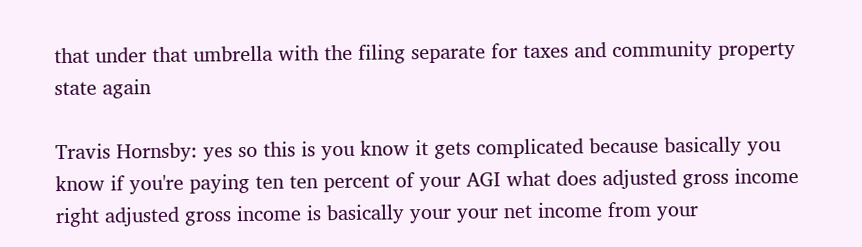that under that umbrella with the filing separate for taxes and community property state again

Travis Hornsby: yes so this is you know it gets complicated because basically you know if you're paying ten ten percent of your AGI what does adjusted gross income right adjusted gross income is basically your your net income from your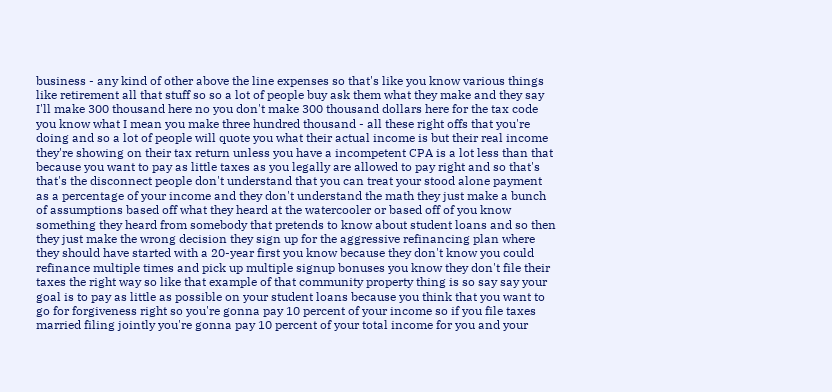business - any kind of other above the line expenses so that's like you know various things like retirement all that stuff so so a lot of people buy ask them what they make and they say I'll make 300 thousand here no you don't make 300 thousand dollars here for the tax code you know what I mean you make three hundred thousand - all these right offs that you're doing and so a lot of people will quote you what their actual income is but their real income they're showing on their tax return unless you have a incompetent CPA is a lot less than that because you want to pay as little taxes as you legally are allowed to pay right and so that's that's the disconnect people don't understand that you can treat your stood alone payment as a percentage of your income and they don't understand the math they just make a bunch of assumptions based off what they heard at the watercooler or based off of you know something they heard from somebody that pretends to know about student loans and so then they just make the wrong decision they sign up for the aggressive refinancing plan where they should have started with a 20-year first you know because they don't know you could refinance multiple times and pick up multiple signup bonuses you know they don't file their taxes the right way so like that example of that community property thing is so say say your goal is to pay as little as possible on your student loans because you think that you want to go for forgiveness right so you're gonna pay 10 percent of your income so if you file taxes married filing jointly you're gonna pay 10 percent of your total income for you and your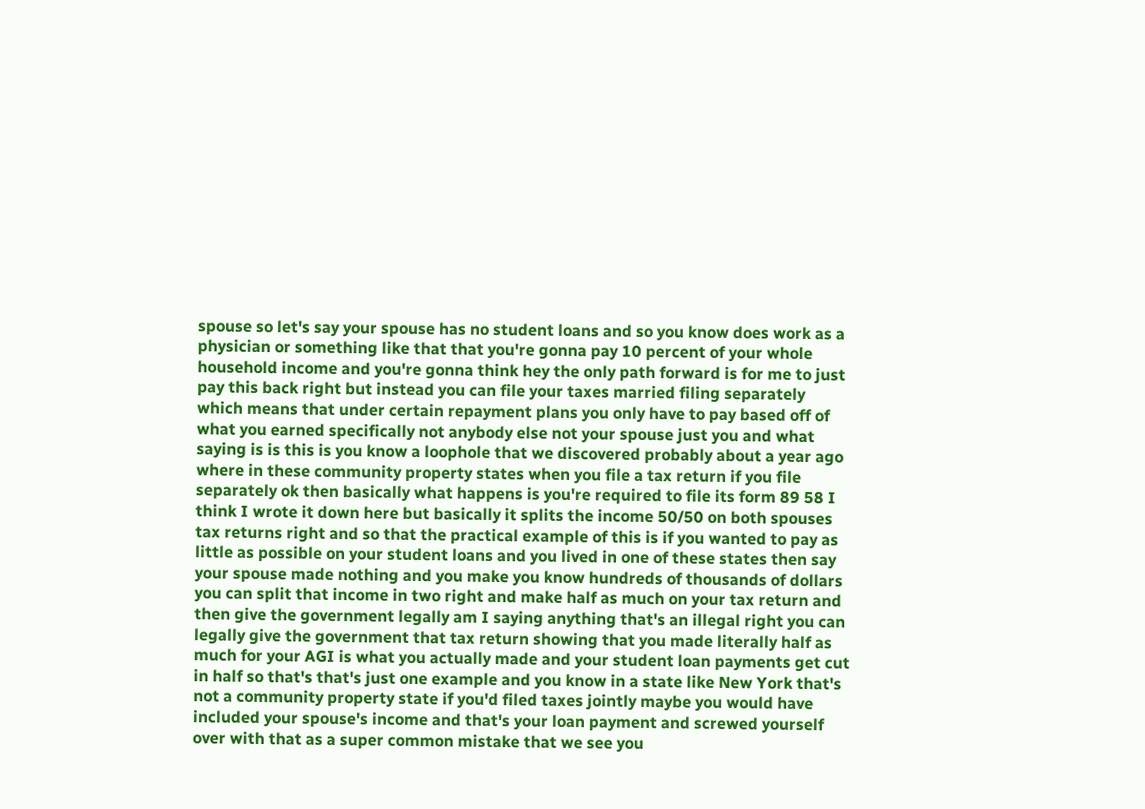spouse so let's say your spouse has no student loans and so you know does work as a physician or something like that that you're gonna pay 10 percent of your whole household income and you're gonna think hey the only path forward is for me to just pay this back right but instead you can file your taxes married filing separately which means that under certain repayment plans you only have to pay based off of what you earned specifically not anybody else not your spouse just you and what saying is is this is you know a loophole that we discovered probably about a year ago where in these community property states when you file a tax return if you file separately ok then basically what happens is you're required to file its form 89 58 I think I wrote it down here but basically it splits the income 50/50 on both spouses tax returns right and so that the practical example of this is if you wanted to pay as little as possible on your student loans and you lived in one of these states then say your spouse made nothing and you make you know hundreds of thousands of dollars you can split that income in two right and make half as much on your tax return and then give the government legally am I saying anything that's an illegal right you can legally give the government that tax return showing that you made literally half as much for your AGI is what you actually made and your student loan payments get cut in half so that's that's just one example and you know in a state like New York that's not a community property state if you'd filed taxes jointly maybe you would have included your spouse's income and that's your loan payment and screwed yourself over with that as a super common mistake that we see you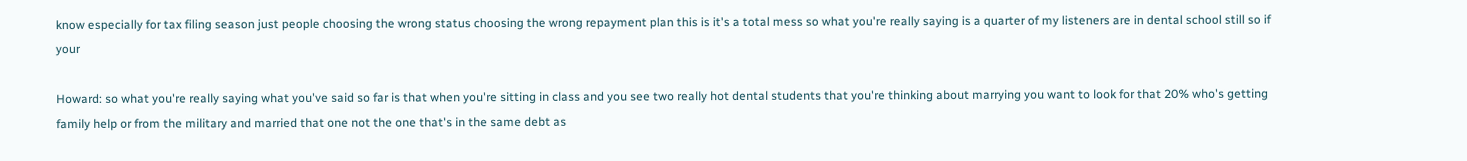know especially for tax filing season just people choosing the wrong status choosing the wrong repayment plan this is it's a total mess so what you're really saying is a quarter of my listeners are in dental school still so if your

Howard: so what you're really saying what you've said so far is that when you're sitting in class and you see two really hot dental students that you're thinking about marrying you want to look for that 20% who's getting family help or from the military and married that one not the one that's in the same debt as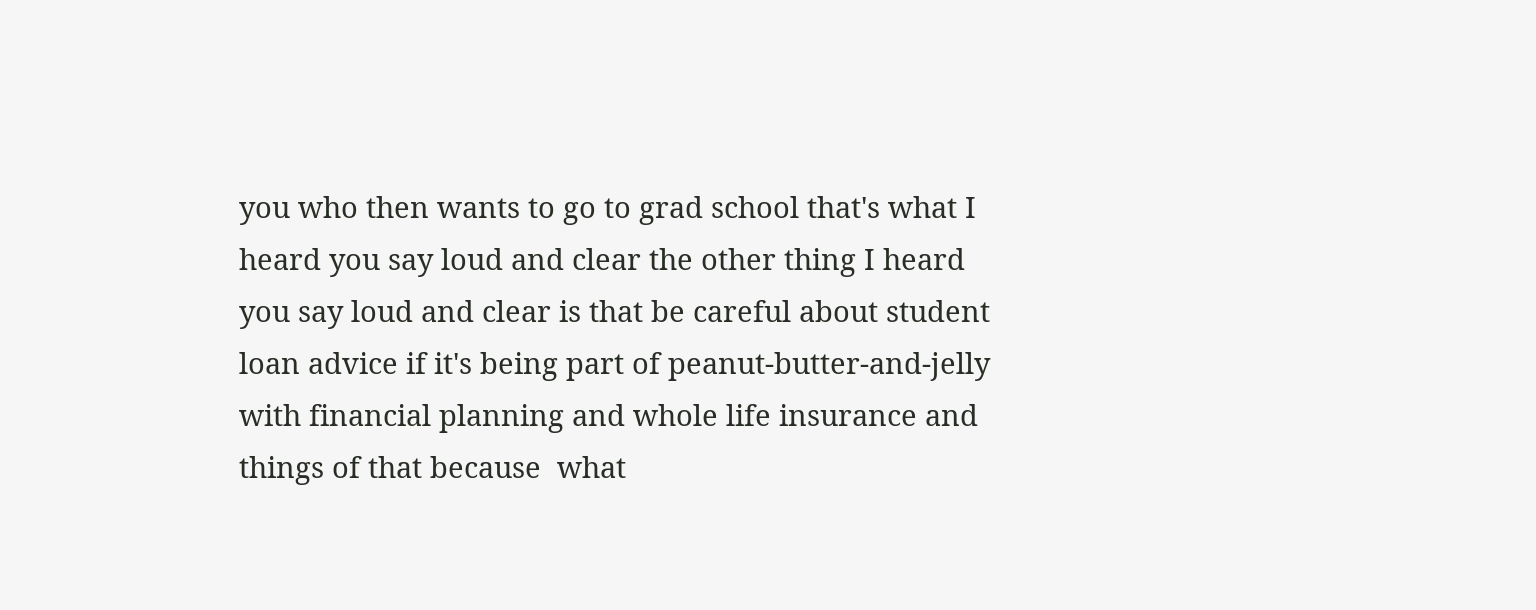you who then wants to go to grad school that's what I heard you say loud and clear the other thing I heard you say loud and clear is that be careful about student loan advice if it's being part of peanut-butter-and-jelly with financial planning and whole life insurance and things of that because  what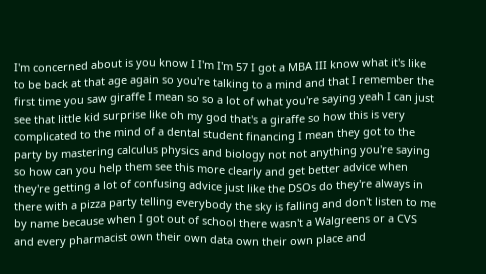I'm concerned about is you know I I'm I'm 57 I got a MBA III know what it's like to be back at that age again so you're talking to a mind and that I remember the first time you saw giraffe I mean so so a lot of what you're saying yeah I can just see that little kid surprise like oh my god that's a giraffe so how this is very complicated to the mind of a dental student financing I mean they got to the party by mastering calculus physics and biology not not anything you're saying so how can you help them see this more clearly and get better advice when they're getting a lot of confusing advice just like the DSOs do they're always in there with a pizza party telling everybody the sky is falling and don't listen to me by name because when I got out of school there wasn't a Walgreens or a CVS and every pharmacist own their own data own their own place and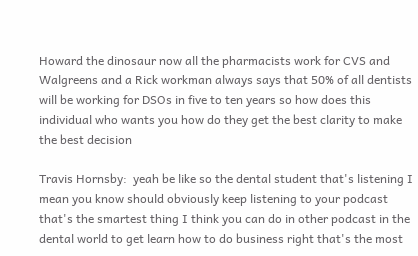Howard the dinosaur now all the pharmacists work for CVS and Walgreens and a Rick workman always says that 50% of all dentists will be working for DSOs in five to ten years so how does this individual who wants you how do they get the best clarity to make the best decision

Travis Hornsby:  yeah be like so the dental student that's listening I mean you know should obviously keep listening to your podcast that's the smartest thing I think you can do in other podcast in the dental world to get learn how to do business right that's the most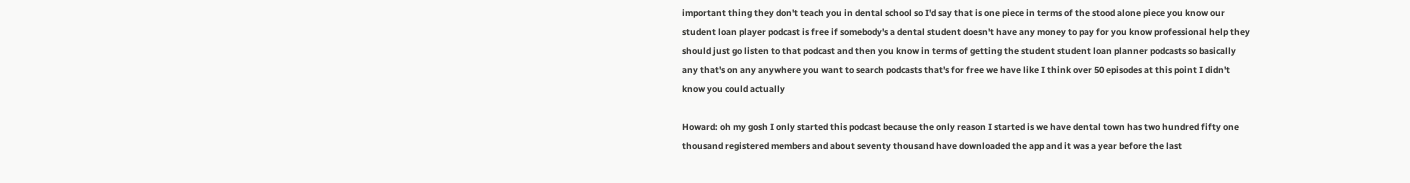important thing they don't teach you in dental school so I'd say that is one piece in terms of the stood alone piece you know our student loan player podcast is free if somebody's a dental student doesn't have any money to pay for you know professional help they should just go listen to that podcast and then you know in terms of getting the student student loan planner podcasts so basically any that's on any anywhere you want to search podcasts that's for free we have like I think over 50 episodes at this point I didn't know you could actually

Howard: oh my gosh I only started this podcast because the only reason I started is we have dental town has two hundred fifty one thousand registered members and about seventy thousand have downloaded the app and it was a year before the last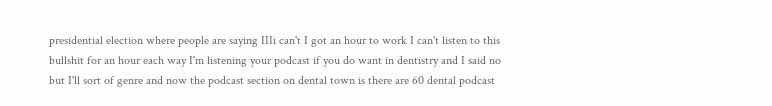presidential election where people are saying IIIi can't I got an hour to work I can't listen to this bullshit for an hour each way I'm listening your podcast if you do want in dentistry and I said no but I'll sort of genre and now the podcast section on dental town is there are 60 dental podcast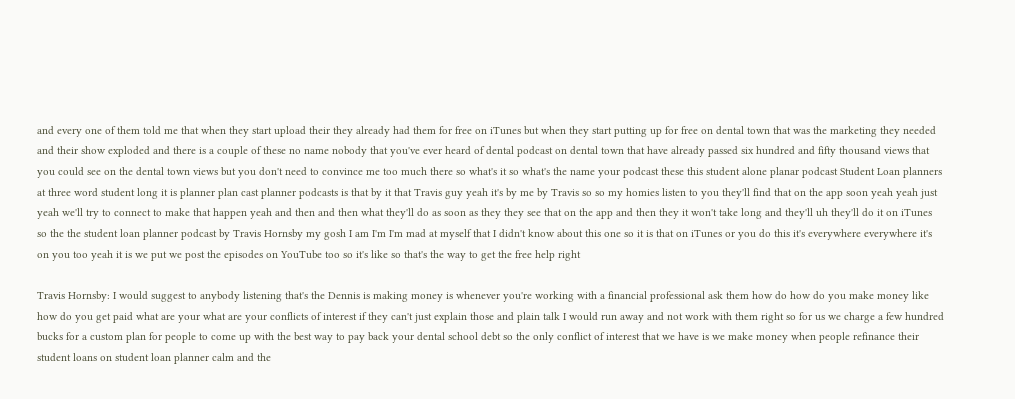and every one of them told me that when they start upload their they already had them for free on iTunes but when they start putting up for free on dental town that was the marketing they needed and their show exploded and there is a couple of these no name nobody that you've ever heard of dental podcast on dental town that have already passed six hundred and fifty thousand views that you could see on the dental town views but you don't need to convince me too much there so what's it so what's the name your podcast these this student alone planar podcast Student Loan planners at three word student long it is planner plan cast planner podcasts is that by it that Travis guy yeah it's by me by Travis so so my homies listen to you they'll find that on the app soon yeah yeah just yeah we'll try to connect to make that happen yeah and then and then what they'll do as soon as they they see that on the app and then they it won't take long and they'll uh they'll do it on iTunes so the the student loan planner podcast by Travis Hornsby my gosh I am I'm I'm mad at myself that I didn't know about this one so it is that on iTunes or you do this it's everywhere everywhere it's on you too yeah it is we put we post the episodes on YouTube too so it's like so that's the way to get the free help right

Travis Hornsby: I would suggest to anybody listening that's the Dennis is making money is whenever you're working with a financial professional ask them how do how do you make money like how do you get paid what are your what are your conflicts of interest if they can't just explain those and plain talk I would run away and not work with them right so for us we charge a few hundred bucks for a custom plan for people to come up with the best way to pay back your dental school debt so the only conflict of interest that we have is we make money when people refinance their student loans on student loan planner calm and the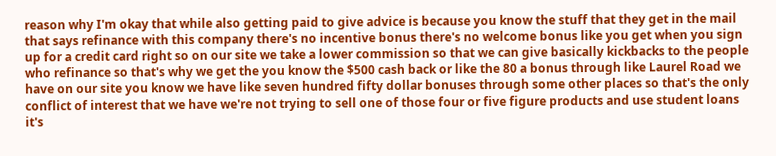reason why I'm okay that while also getting paid to give advice is because you know the stuff that they get in the mail that says refinance with this company there's no incentive bonus there's no welcome bonus like you get when you sign up for a credit card right so on our site we take a lower commission so that we can give basically kickbacks to the people who refinance so that's why we get the you know the $500 cash back or like the 80 a bonus through like Laurel Road we have on our site you know we have like seven hundred fifty dollar bonuses through some other places so that's the only conflict of interest that we have we're not trying to sell one of those four or five figure products and use student loans it's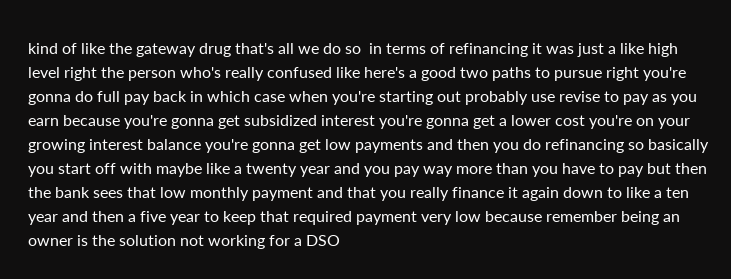kind of like the gateway drug that's all we do so  in terms of refinancing it was just a like high level right the person who's really confused like here's a good two paths to pursue right you're gonna do full pay back in which case when you're starting out probably use revise to pay as you earn because you're gonna get subsidized interest you're gonna get a lower cost you're on your growing interest balance you're gonna get low payments and then you do refinancing so basically you start off with maybe like a twenty year and you pay way more than you have to pay but then the bank sees that low monthly payment and that you really finance it again down to like a ten year and then a five year to keep that required payment very low because remember being an owner is the solution not working for a DSO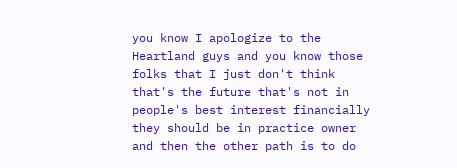you know I apologize to the Heartland guys and you know those folks that I just don't think that's the future that's not in people's best interest financially they should be in practice owner and then the other path is to do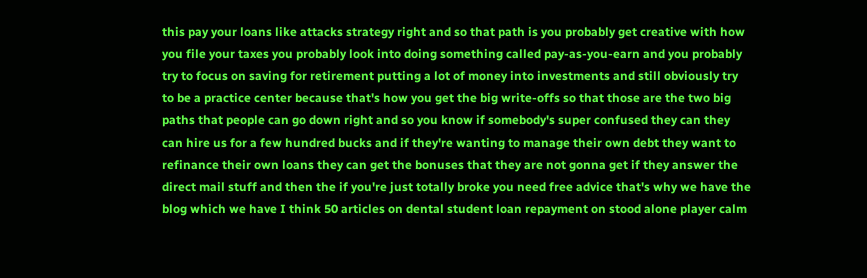this pay your loans like attacks strategy right and so that path is you probably get creative with how you file your taxes you probably look into doing something called pay-as-you-earn and you probably try to focus on saving for retirement putting a lot of money into investments and still obviously try to be a practice center because that's how you get the big write-offs so that those are the two big paths that people can go down right and so you know if somebody's super confused they can they can hire us for a few hundred bucks and if they're wanting to manage their own debt they want to refinance their own loans they can get the bonuses that they are not gonna get if they answer the direct mail stuff and then the if you're just totally broke you need free advice that's why we have the blog which we have I think 50 articles on dental student loan repayment on stood alone player calm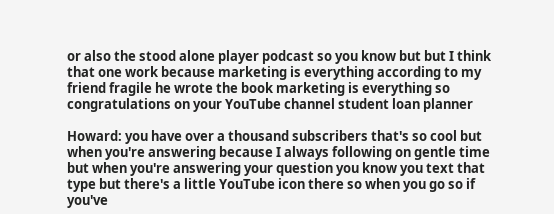or also the stood alone player podcast so you know but but I think that one work because marketing is everything according to my friend fragile he wrote the book marketing is everything so congratulations on your YouTube channel student loan planner

Howard: you have over a thousand subscribers that's so cool but when you're answering because I always following on gentle time but when you're answering your question you know you text that type but there's a little YouTube icon there so when you go so if you've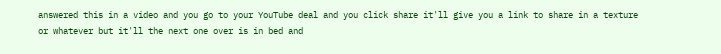answered this in a video and you go to your YouTube deal and you click share it'll give you a link to share in a texture or whatever but it'll the next one over is in bed and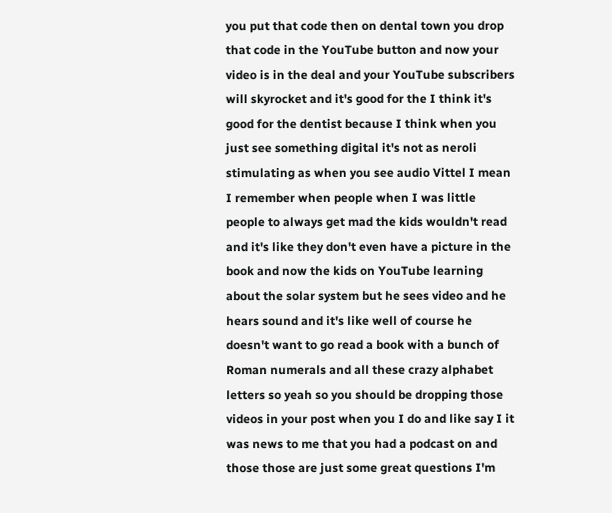you put that code then on dental town you drop that code in the YouTube button and now your video is in the deal and your YouTube subscribers will skyrocket and it's good for the I think it's good for the dentist because I think when you just see something digital it's not as neroli stimulating as when you see audio Vittel I mean I remember when people when I was little people to always get mad the kids wouldn't read and it's like they don't even have a picture in the book and now the kids on YouTube learning about the solar system but he sees video and he hears sound and it's like well of course he doesn't want to go read a book with a bunch of Roman numerals and all these crazy alphabet letters so yeah so you should be dropping those videos in your post when you I do and like say I it was news to me that you had a podcast on and those those are just some great questions I'm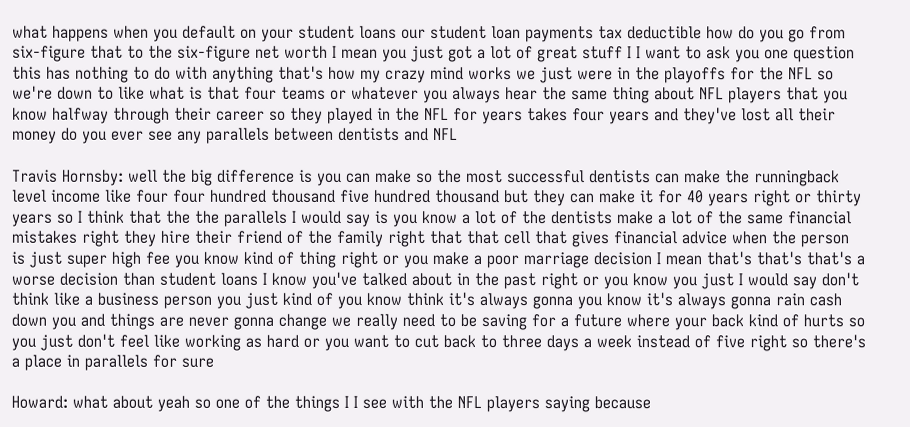what happens when you default on your student loans our student loan payments tax deductible how do you go from six-figure that to the six-figure net worth I mean you just got a lot of great stuff I I want to ask you one question this has nothing to do with anything that's how my crazy mind works we just were in the playoffs for the NFL so we're down to like what is that four teams or whatever you always hear the same thing about NFL players that you know halfway through their career so they played in the NFL for years takes four years and they've lost all their money do you ever see any parallels between dentists and NFL

Travis Hornsby: well the big difference is you can make so the most successful dentists can make the runningback level income like four four hundred thousand five hundred thousand but they can make it for 40 years right or thirty years so I think that the the parallels I would say is you know a lot of the dentists make a lot of the same financial mistakes right they hire their friend of the family right that that cell that gives financial advice when the person is just super high fee you know kind of thing right or you make a poor marriage decision I mean that's that's that's a worse decision than student loans I know you've talked about in the past right or you know you just I would say don't think like a business person you just kind of you know think it's always gonna you know it's always gonna rain cash down you and things are never gonna change we really need to be saving for a future where your back kind of hurts so you just don't feel like working as hard or you want to cut back to three days a week instead of five right so there's a place in parallels for sure

Howard: what about yeah so one of the things I I see with the NFL players saying because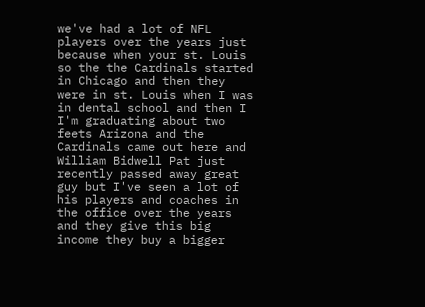we've had a lot of NFL players over the years just because when your st. Louis so the the Cardinals started in Chicago and then they were in st. Louis when I was in dental school and then I I'm graduating about two feets Arizona and the Cardinals came out here and William Bidwell Pat just recently passed away great guy but I've seen a lot of his players and coaches in the office over the years and they give this big income they buy a bigger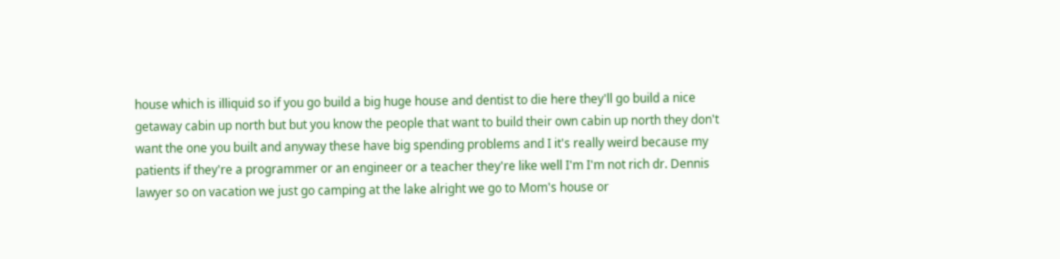house which is illiquid so if you go build a big huge house and dentist to die here they'll go build a nice getaway cabin up north but but you know the people that want to build their own cabin up north they don't want the one you built and anyway these have big spending problems and I it's really weird because my patients if they're a programmer or an engineer or a teacher they're like well I'm I'm not rich dr. Dennis lawyer so on vacation we just go camping at the lake alright we go to Mom's house or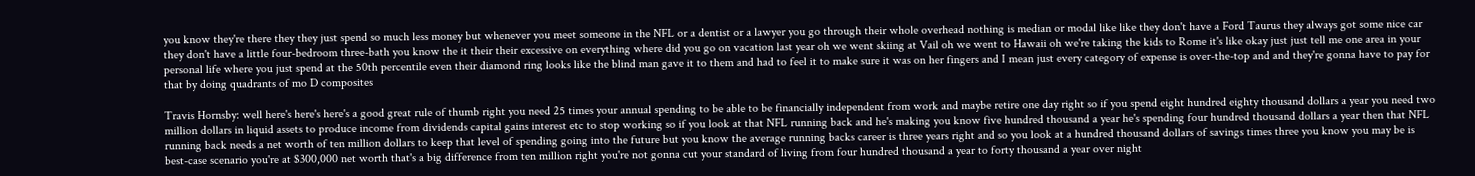you know they're there they they just spend so much less money but whenever you meet someone in the NFL or a dentist or a lawyer you go through their whole overhead nothing is median or modal like like they don't have a Ford Taurus they always got some nice car they don't have a little four-bedroom three-bath you know the it their their excessive on everything where did you go on vacation last year oh we went skiing at Vail oh we went to Hawaii oh we're taking the kids to Rome it's like okay just just tell me one area in your personal life where you just spend at the 50th percentile even their diamond ring looks like the blind man gave it to them and had to feel it to make sure it was on her fingers and I mean just every category of expense is over-the-top and and they're gonna have to pay for that by doing quadrants of mo D composites

Travis Hornsby: well here's here's here's a good great rule of thumb right you need 25 times your annual spending to be able to be financially independent from work and maybe retire one day right so if you spend eight hundred eighty thousand dollars a year you need two million dollars in liquid assets to produce income from dividends capital gains interest etc to stop working so if you look at that NFL running back and he's making you know five hundred thousand a year he's spending four hundred thousand dollars a year then that NFL running back needs a net worth of ten million dollars to keep that level of spending going into the future but you know the average running backs career is three years right and so you look at a hundred thousand dollars of savings times three you know you may be is best-case scenario you're at $300,000 net worth that's a big difference from ten million right you're not gonna cut your standard of living from four hundred thousand a year to forty thousand a year over night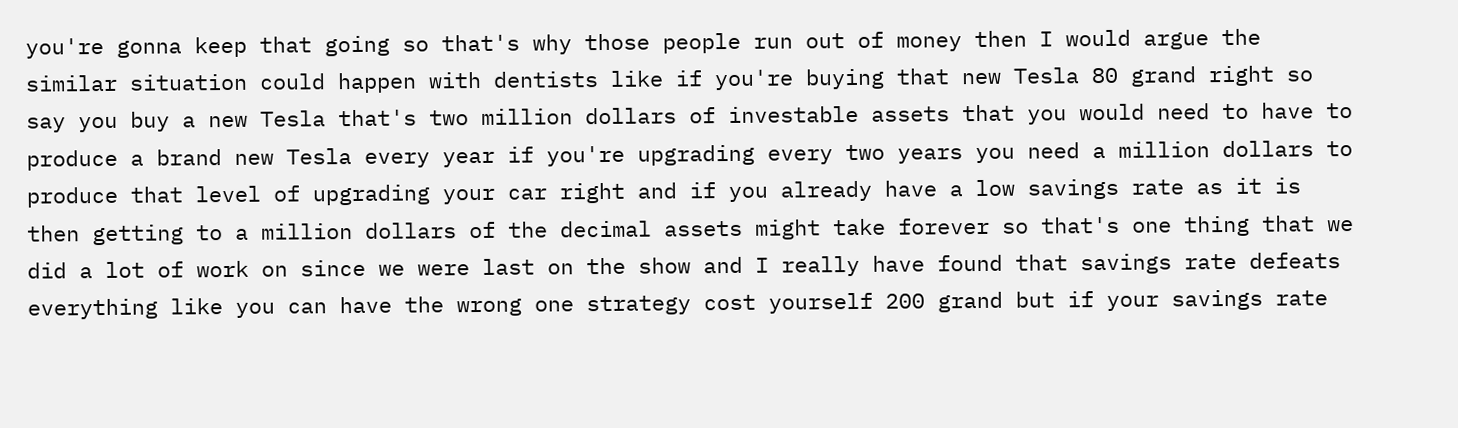you're gonna keep that going so that's why those people run out of money then I would argue the similar situation could happen with dentists like if you're buying that new Tesla 80 grand right so say you buy a new Tesla that's two million dollars of investable assets that you would need to have to produce a brand new Tesla every year if you're upgrading every two years you need a million dollars to produce that level of upgrading your car right and if you already have a low savings rate as it is then getting to a million dollars of the decimal assets might take forever so that's one thing that we did a lot of work on since we were last on the show and I really have found that savings rate defeats everything like you can have the wrong one strategy cost yourself 200 grand but if your savings rate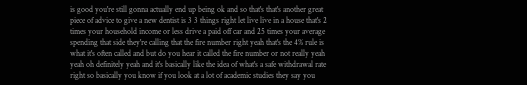is good you're still gonna actually end up being ok and so that's that's another great piece of advice to give a new dentist is 3 3 things right let live live in a house that's 2 times your household income or less drive a paid off car and 25 times your average spending that side they're calling that the fire number right yeah that's the 4% rule is what it's often called and but do you hear it called the fire number or not really yeah yeah oh definitely yeah and it's basically like the idea of what's a safe withdrawal rate right so basically you know if you look at a lot of academic studies they say you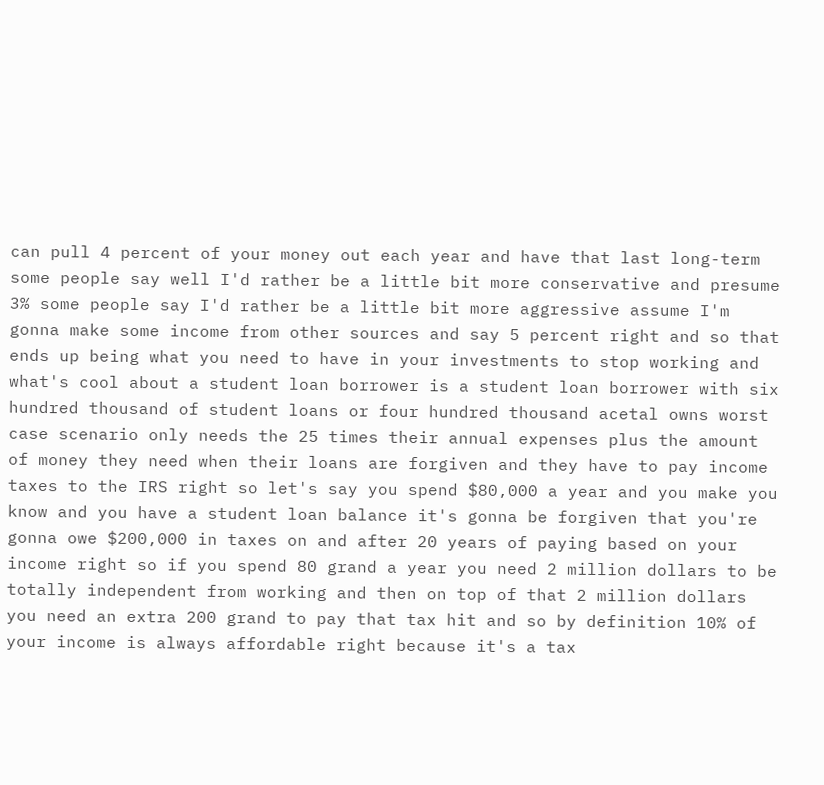can pull 4 percent of your money out each year and have that last long-term some people say well I'd rather be a little bit more conservative and presume 3% some people say I'd rather be a little bit more aggressive assume I'm gonna make some income from other sources and say 5 percent right and so that ends up being what you need to have in your investments to stop working and what's cool about a student loan borrower is a student loan borrower with six hundred thousand of student loans or four hundred thousand acetal owns worst case scenario only needs the 25 times their annual expenses plus the amount of money they need when their loans are forgiven and they have to pay income taxes to the IRS right so let's say you spend $80,000 a year and you make you know and you have a student loan balance it's gonna be forgiven that you're gonna owe $200,000 in taxes on and after 20 years of paying based on your income right so if you spend 80 grand a year you need 2 million dollars to be totally independent from working and then on top of that 2 million dollars you need an extra 200 grand to pay that tax hit and so by definition 10% of your income is always affordable right because it's a tax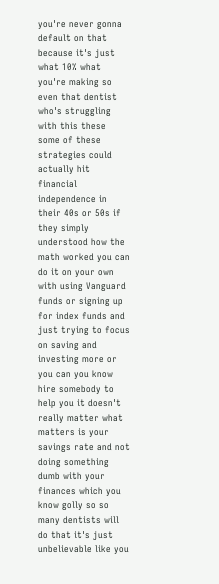you're never gonna default on that because it's just what 10% what you're making so even that dentist who's struggling with this these some of these strategies could actually hit financial independence in their 40s or 50s if they simply understood how the math worked you can do it on your own with using Vanguard funds or signing up for index funds and just trying to focus on saving and investing more or you can you know hire somebody to help you it doesn't really matter what matters is your savings rate and not doing something dumb with your finances which you know golly so so many dentists will do that it's just unbelievable like you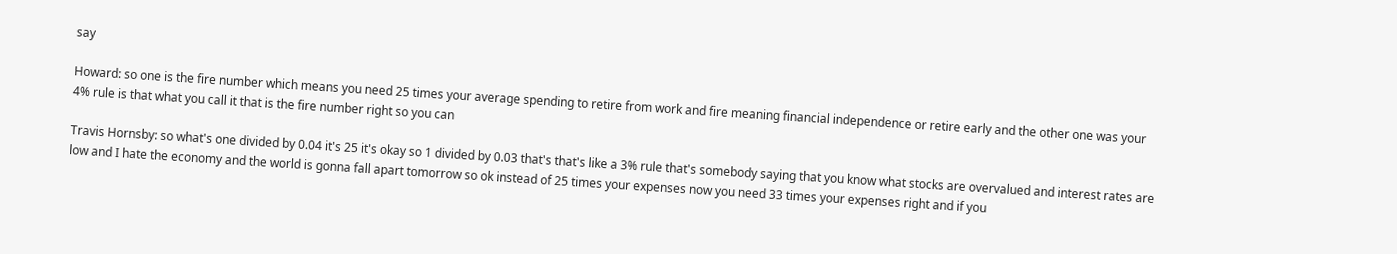say

Howard: so one is the fire number which means you need 25 times your average spending to retire from work and fire meaning financial independence or retire early and the other one was your 4% rule is that what you call it that is the fire number right so you can

Travis Hornsby: so what's one divided by 0.04 it's 25 it's okay so 1 divided by 0.03 that's that's like a 3% rule that's somebody saying that you know what stocks are overvalued and interest rates are low and I hate the economy and the world is gonna fall apart tomorrow so ok instead of 25 times your expenses now you need 33 times your expenses right and if you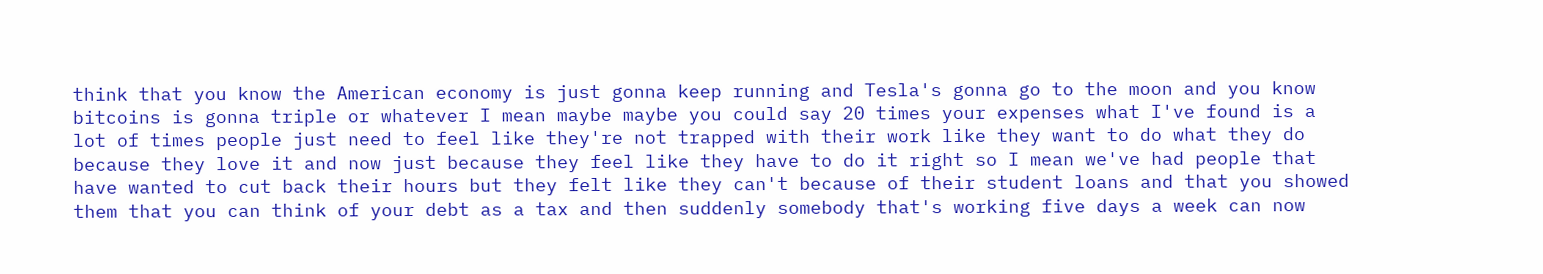think that you know the American economy is just gonna keep running and Tesla's gonna go to the moon and you know bitcoins is gonna triple or whatever I mean maybe maybe you could say 20 times your expenses what I've found is a lot of times people just need to feel like they're not trapped with their work like they want to do what they do because they love it and now just because they feel like they have to do it right so I mean we've had people that have wanted to cut back their hours but they felt like they can't because of their student loans and that you showed them that you can think of your debt as a tax and then suddenly somebody that's working five days a week can now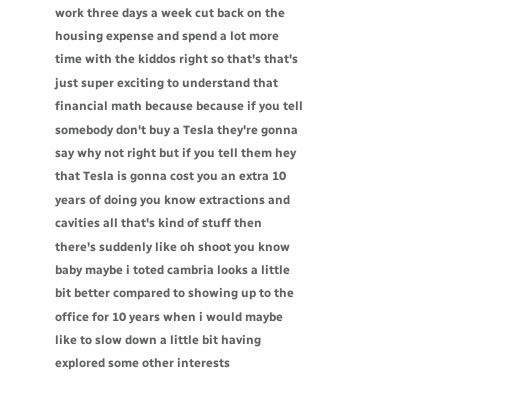work three days a week cut back on the housing expense and spend a lot more time with the kiddos right so that's that's just super exciting to understand that financial math because because if you tell somebody don't buy a Tesla they're gonna say why not right but if you tell them hey that Tesla is gonna cost you an extra 10 years of doing you know extractions and cavities all that's kind of stuff then there's suddenly like oh shoot you know baby maybe i toted cambria looks a little bit better compared to showing up to the office for 10 years when i would maybe like to slow down a little bit having explored some other interests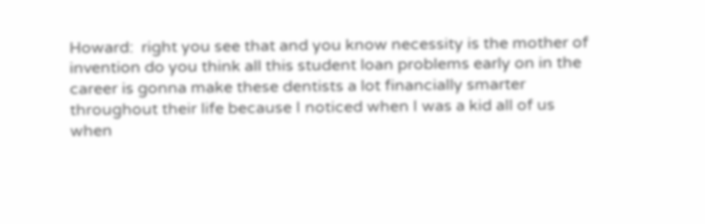Howard:  right you see that and you know necessity is the mother of invention do you think all this student loan problems early on in the career is gonna make these dentists a lot financially smarter throughout their life because I noticed when I was a kid all of us when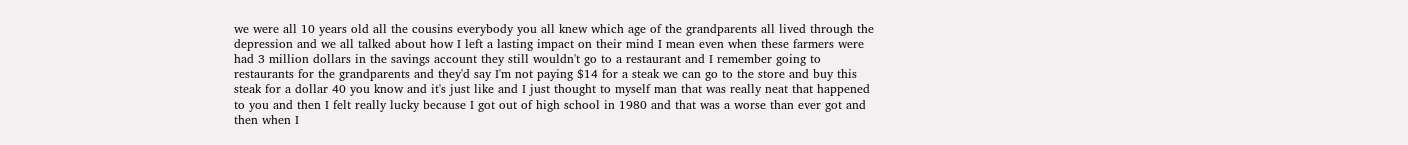we were all 10 years old all the cousins everybody you all knew which age of the grandparents all lived through the depression and we all talked about how I left a lasting impact on their mind I mean even when these farmers were had 3 million dollars in the savings account they still wouldn't go to a restaurant and I remember going to restaurants for the grandparents and they'd say I'm not paying $14 for a steak we can go to the store and buy this steak for a dollar 40 you know and it's just like and I just thought to myself man that was really neat that happened to you and then I felt really lucky because I got out of high school in 1980 and that was a worse than ever got and then when I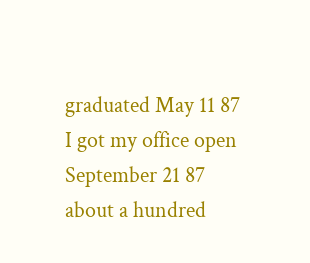graduated May 11 87 I got my office open September 21 87 about a hundred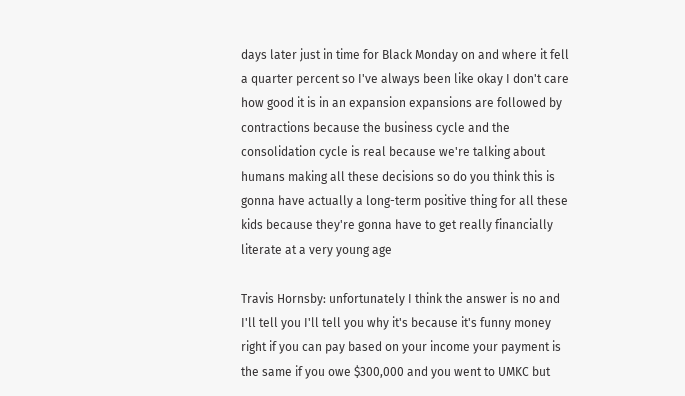days later just in time for Black Monday on and where it fell a quarter percent so I've always been like okay I don't care how good it is in an expansion expansions are followed by contractions because the business cycle and the consolidation cycle is real because we're talking about humans making all these decisions so do you think this is gonna have actually a long-term positive thing for all these kids because they're gonna have to get really financially literate at a very young age

Travis Hornsby: unfortunately I think the answer is no and I'll tell you I'll tell you why it's because it's funny money right if you can pay based on your income your payment is the same if you owe $300,000 and you went to UMKC but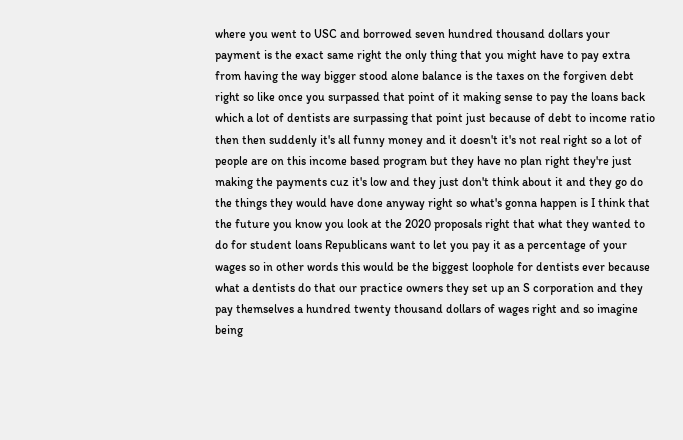where you went to USC and borrowed seven hundred thousand dollars your payment is the exact same right the only thing that you might have to pay extra from having the way bigger stood alone balance is the taxes on the forgiven debt right so like once you surpassed that point of it making sense to pay the loans back which a lot of dentists are surpassing that point just because of debt to income ratio then then suddenly it's all funny money and it doesn't it's not real right so a lot of people are on this income based program but they have no plan right they're just making the payments cuz it's low and they just don't think about it and they go do the things they would have done anyway right so what's gonna happen is I think that the future you know you look at the 2020 proposals right that what they wanted to do for student loans Republicans want to let you pay it as a percentage of your wages so in other words this would be the biggest loophole for dentists ever because what a dentists do that our practice owners they set up an S corporation and they pay themselves a hundred twenty thousand dollars of wages right and so imagine being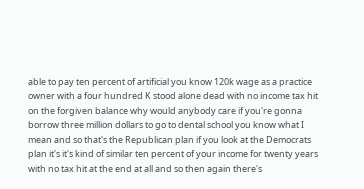able to pay ten percent of artificial you know 120k wage as a practice owner with a four hundred K stood alone dead with no income tax hit on the forgiven balance why would anybody care if you're gonna borrow three million dollars to go to dental school you know what I mean and so that's the Republican plan if you look at the Democrats plan it's it's kind of similar ten percent of your income for twenty years with no tax hit at the end at all and so then again there's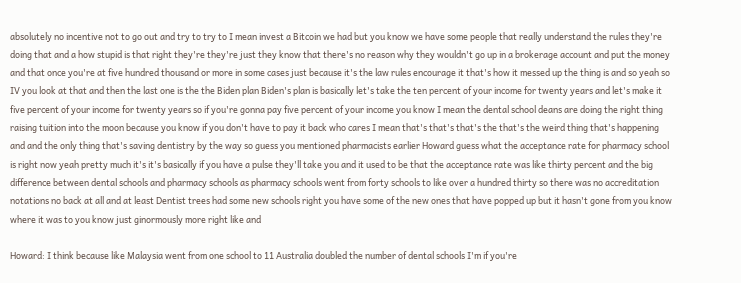absolutely no incentive not to go out and try to try to I mean invest a Bitcoin we had but you know we have some people that really understand the rules they're doing that and a how stupid is that right they're they're just they know that there's no reason why they wouldn't go up in a brokerage account and put the money and that once you're at five hundred thousand or more in some cases just because it's the law rules encourage it that's how it messed up the thing is and so yeah so IV you look at that and then the last one is the the Biden plan Biden's plan is basically let's take the ten percent of your income for twenty years and let's make it five percent of your income for twenty years so if you're gonna pay five percent of your income you know I mean the dental school deans are doing the right thing raising tuition into the moon because you know if you don't have to pay it back who cares I mean that's that's that's the that's the weird thing that's happening and and the only thing that's saving dentistry by the way so guess you mentioned pharmacists earlier Howard guess what the acceptance rate for pharmacy school is right now yeah pretty much it's it's basically if you have a pulse they'll take you and it used to be that the acceptance rate was like thirty percent and the big difference between dental schools and pharmacy schools as pharmacy schools went from forty schools to like over a hundred thirty so there was no accreditation notations no back at all and at least Dentist trees had some new schools right you have some of the new ones that have popped up but it hasn't gone from you know where it was to you know just ginormously more right like and

Howard: I think because like Malaysia went from one school to 11 Australia doubled the number of dental schools I'm if you're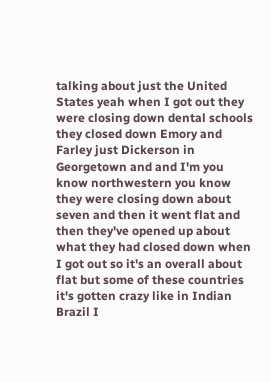talking about just the United States yeah when I got out they were closing down dental schools they closed down Emory and Farley just Dickerson in Georgetown and and I'm you know northwestern you know they were closing down about seven and then it went flat and then they've opened up about what they had closed down when I got out so it's an overall about flat but some of these countries it's gotten crazy like in Indian Brazil I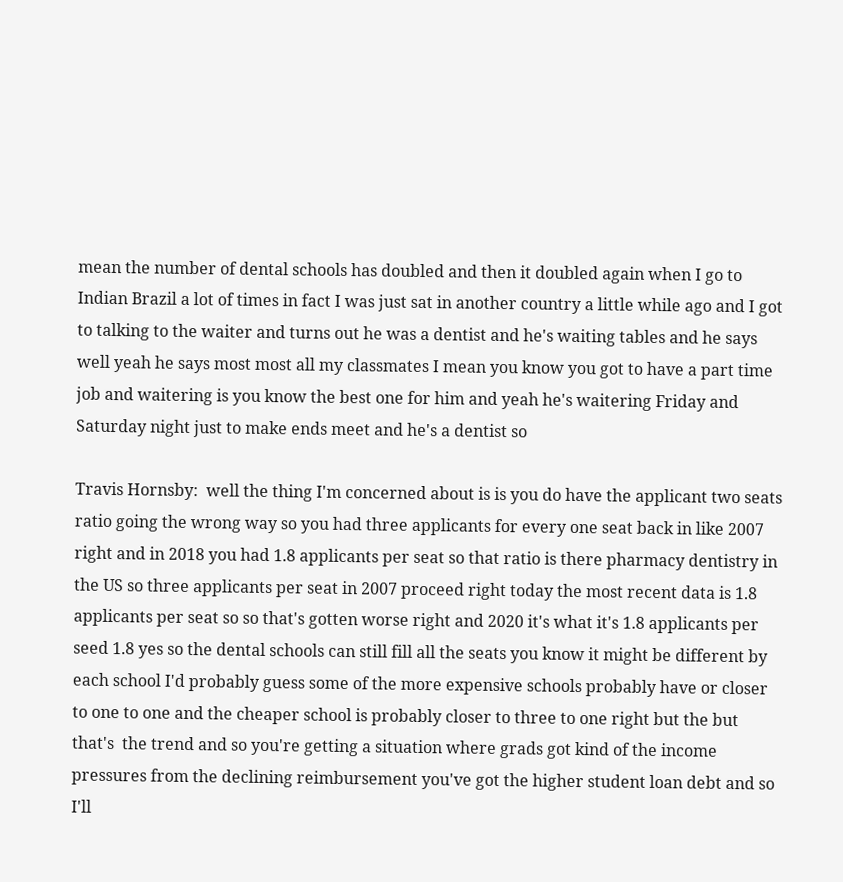mean the number of dental schools has doubled and then it doubled again when I go to Indian Brazil a lot of times in fact I was just sat in another country a little while ago and I got to talking to the waiter and turns out he was a dentist and he's waiting tables and he says well yeah he says most most all my classmates I mean you know you got to have a part time job and waitering is you know the best one for him and yeah he's waitering Friday and Saturday night just to make ends meet and he's a dentist so

Travis Hornsby:  well the thing I'm concerned about is is you do have the applicant two seats ratio going the wrong way so you had three applicants for every one seat back in like 2007 right and in 2018 you had 1.8 applicants per seat so that ratio is there pharmacy dentistry in the US so three applicants per seat in 2007 proceed right today the most recent data is 1.8 applicants per seat so so that's gotten worse right and 2020 it's what it's 1.8 applicants per seed 1.8 yes so the dental schools can still fill all the seats you know it might be different by each school I'd probably guess some of the more expensive schools probably have or closer to one to one and the cheaper school is probably closer to three to one right but the but that's  the trend and so you're getting a situation where grads got kind of the income pressures from the declining reimbursement you've got the higher student loan debt and so I'll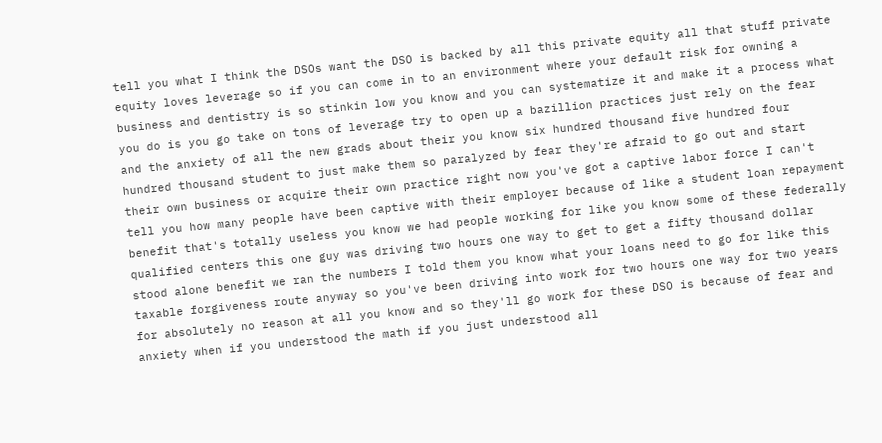tell you what I think the DSOs want the DSO is backed by all this private equity all that stuff private equity loves leverage so if you can come in to an environment where your default risk for owning a business and dentistry is so stinkin low you know and you can systematize it and make it a process what you do is you go take on tons of leverage try to open up a bazillion practices just rely on the fear and the anxiety of all the new grads about their you know six hundred thousand five hundred four hundred thousand student to just make them so paralyzed by fear they're afraid to go out and start their own business or acquire their own practice right now you've got a captive labor force I can't tell you how many people have been captive with their employer because of like a student loan repayment benefit that's totally useless you know we had people working for like you know some of these federally qualified centers this one guy was driving two hours one way to get to get a fifty thousand dollar stood alone benefit we ran the numbers I told them you know what your loans need to go for like this taxable forgiveness route anyway so you've been driving into work for two hours one way for two years for absolutely no reason at all you know and so they'll go work for these DSO is because of fear and anxiety when if you understood the math if you just understood all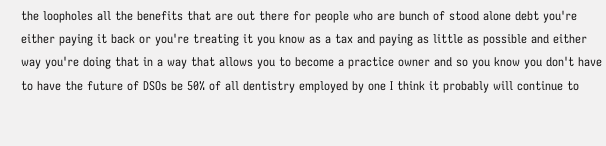the loopholes all the benefits that are out there for people who are bunch of stood alone debt you're either paying it back or you're treating it you know as a tax and paying as little as possible and either way you're doing that in a way that allows you to become a practice owner and so you know you don't have to have the future of DSOs be 50% of all dentistry employed by one I think it probably will continue to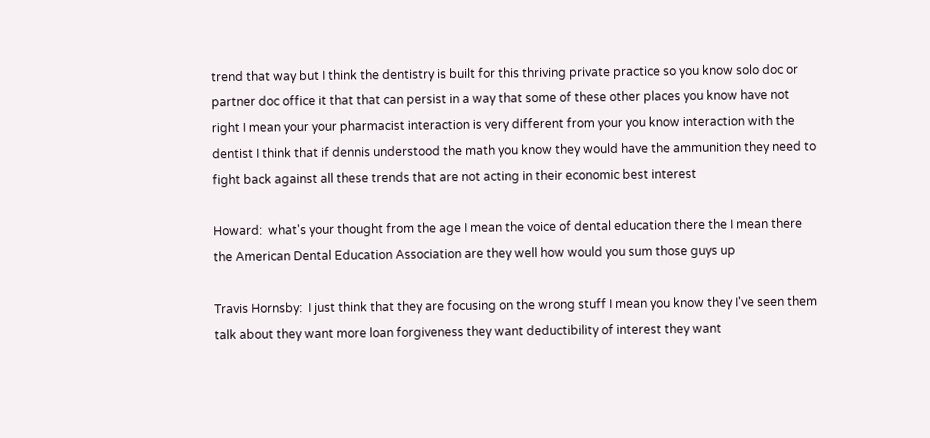trend that way but I think the dentistry is built for this thriving private practice so you know solo doc or partner doc office it that that can persist in a way that some of these other places you know have not right I mean your your pharmacist interaction is very different from your you know interaction with the dentist I think that if dennis understood the math you know they would have the ammunition they need to fight back against all these trends that are not acting in their economic best interest

Howard:  what's your thought from the age I mean the voice of dental education there the I mean there the American Dental Education Association are they well how would you sum those guys up

Travis Hornsby:  I just think that they are focusing on the wrong stuff I mean you know they I've seen them talk about they want more loan forgiveness they want deductibility of interest they want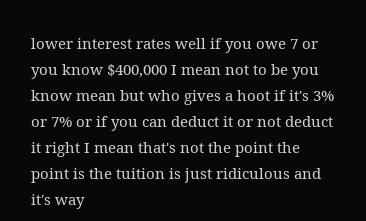lower interest rates well if you owe 7 or you know $400,000 I mean not to be you know mean but who gives a hoot if it's 3% or 7% or if you can deduct it or not deduct it right I mean that's not the point the point is the tuition is just ridiculous and it's way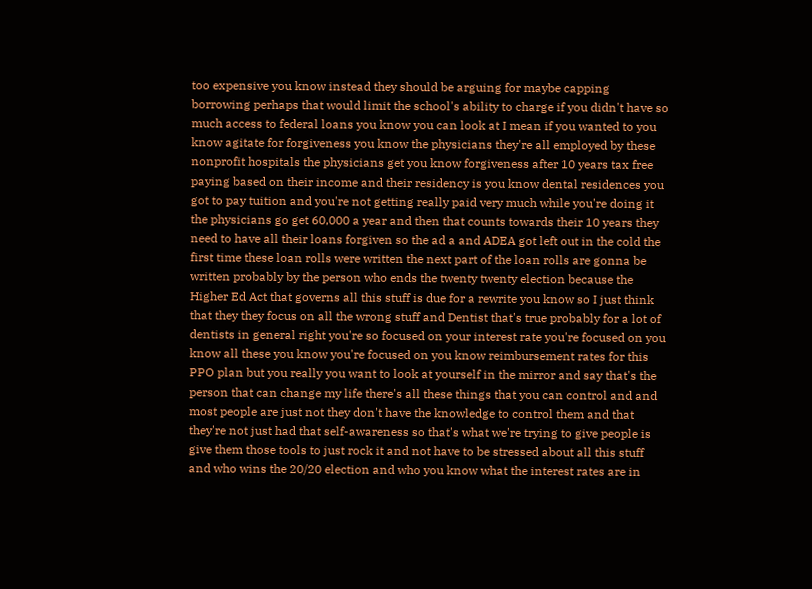too expensive you know instead they should be arguing for maybe capping borrowing perhaps that would limit the school's ability to charge if you didn't have so much access to federal loans you know you can look at I mean if you wanted to you know agitate for forgiveness you know the physicians they're all employed by these nonprofit hospitals the physicians get you know forgiveness after 10 years tax free paying based on their income and their residency is you know dental residences you got to pay tuition and you're not getting really paid very much while you're doing it the physicians go get 60,000 a year and then that counts towards their 10 years they need to have all their loans forgiven so the ad a and ADEA got left out in the cold the first time these loan rolls were written the next part of the loan rolls are gonna be written probably by the person who ends the twenty twenty election because the Higher Ed Act that governs all this stuff is due for a rewrite you know so I just think that they they focus on all the wrong stuff and Dentist that's true probably for a lot of dentists in general right you're so focused on your interest rate you're focused on you know all these you know you're focused on you know reimbursement rates for this PPO plan but you really you want to look at yourself in the mirror and say that's the person that can change my life there's all these things that you can control and and most people are just not they don't have the knowledge to control them and that they're not just had that self-awareness so that's what we're trying to give people is give them those tools to just rock it and not have to be stressed about all this stuff and who wins the 20/20 election and who you know what the interest rates are in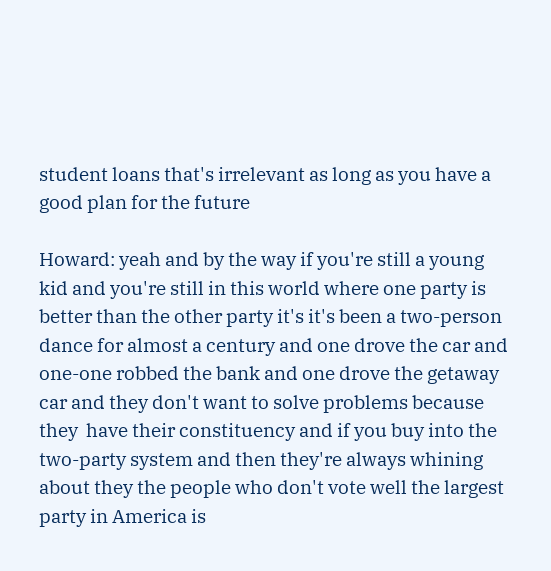student loans that's irrelevant as long as you have a good plan for the future

Howard: yeah and by the way if you're still a young kid and you're still in this world where one party is better than the other party it's it's been a two-person dance for almost a century and one drove the car and one-one robbed the bank and one drove the getaway car and they don't want to solve problems because they  have their constituency and if you buy into the two-party system and then they're always whining about they the people who don't vote well the largest party in America is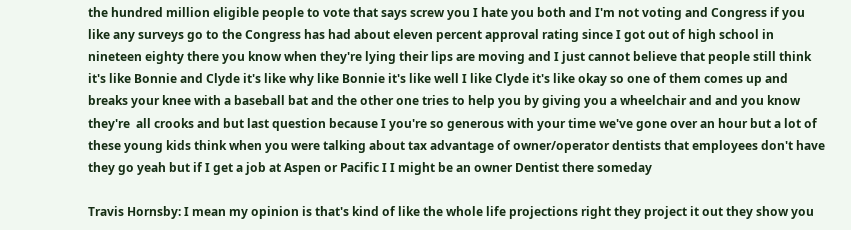the hundred million eligible people to vote that says screw you I hate you both and I'm not voting and Congress if you like any surveys go to the Congress has had about eleven percent approval rating since I got out of high school in nineteen eighty there you know when they're lying their lips are moving and I just cannot believe that people still think it's like Bonnie and Clyde it's like why like Bonnie it's like well I like Clyde it's like okay so one of them comes up and breaks your knee with a baseball bat and the other one tries to help you by giving you a wheelchair and and you know they're  all crooks and but last question because I you're so generous with your time we've gone over an hour but a lot of these young kids think when you were talking about tax advantage of owner/operator dentists that employees don't have they go yeah but if I get a job at Aspen or Pacific I I might be an owner Dentist there someday

Travis Hornsby: I mean my opinion is that's kind of like the whole life projections right they project it out they show you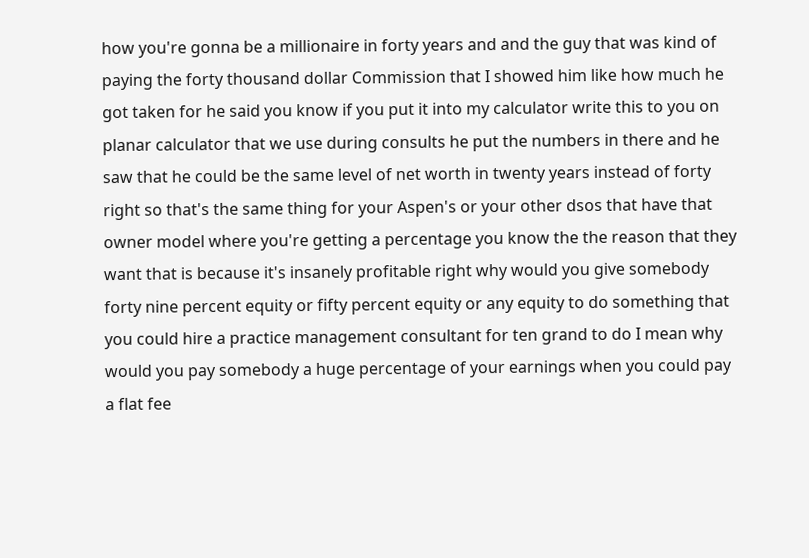how you're gonna be a millionaire in forty years and and the guy that was kind of paying the forty thousand dollar Commission that I showed him like how much he got taken for he said you know if you put it into my calculator write this to you on planar calculator that we use during consults he put the numbers in there and he saw that he could be the same level of net worth in twenty years instead of forty right so that's the same thing for your Aspen's or your other dsos that have that owner model where you're getting a percentage you know the the reason that they want that is because it's insanely profitable right why would you give somebody forty nine percent equity or fifty percent equity or any equity to do something that you could hire a practice management consultant for ten grand to do I mean why would you pay somebody a huge percentage of your earnings when you could pay a flat fee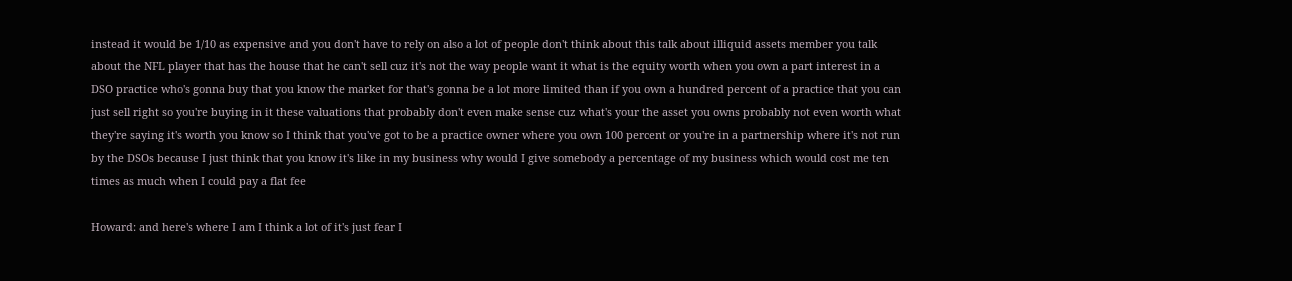instead it would be 1/10 as expensive and you don't have to rely on also a lot of people don't think about this talk about illiquid assets member you talk about the NFL player that has the house that he can't sell cuz it's not the way people want it what is the equity worth when you own a part interest in a DSO practice who's gonna buy that you know the market for that's gonna be a lot more limited than if you own a hundred percent of a practice that you can just sell right so you're buying in it these valuations that probably don't even make sense cuz what's your the asset you owns probably not even worth what they're saying it's worth you know so I think that you've got to be a practice owner where you own 100 percent or you're in a partnership where it's not run by the DSOs because I just think that you know it's like in my business why would I give somebody a percentage of my business which would cost me ten times as much when I could pay a flat fee

Howard: and here's where I am I think a lot of it's just fear I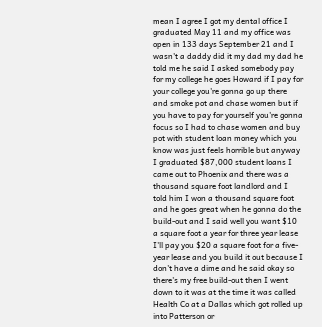mean I agree I got my dental office I graduated May 11 and my office was open in 133 days September 21 and I wasn't a daddy did it my dad my dad he told me he said I asked somebody pay for my college he goes Howard if I pay for your college you're gonna go up there and smoke pot and chase women but if you have to pay for yourself you're gonna focus so I had to chase women and buy pot with student loan money which you know was just feels horrible but anyway I graduated $87,000 student loans I came out to Phoenix and there was a thousand square foot landlord and I told him I won a thousand square foot and he goes great when he gonna do the build-out and I said well you want $10 a square foot a year for three year lease I'll pay you $20 a square foot for a five-year lease and you build it out because I don't have a dime and he said okay so there's my free build-out then I went down to it was at the time it was called Health Co at a Dallas which got rolled up into Patterson or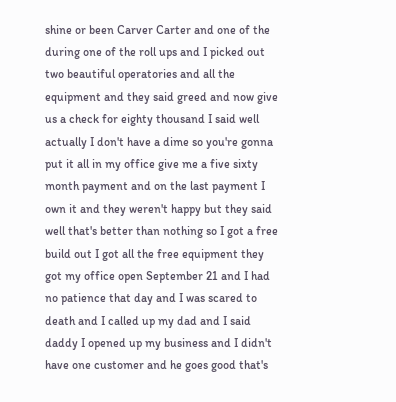shine or been Carver Carter and one of the during one of the roll ups and I picked out two beautiful operatories and all the equipment and they said greed and now give us a check for eighty thousand I said well actually I don't have a dime so you're gonna put it all in my office give me a five sixty month payment and on the last payment I own it and they weren't happy but they said well that's better than nothing so I got a free build out I got all the free equipment they got my office open September 21 and I had no patience that day and I was scared to death and I called up my dad and I said daddy I opened up my business and I didn't have one customer and he goes good that's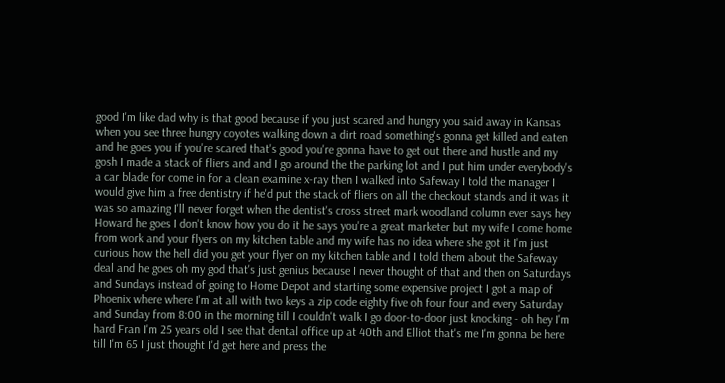good I'm like dad why is that good because if you just scared and hungry you said away in Kansas when you see three hungry coyotes walking down a dirt road something's gonna get killed and eaten and he goes you if you're scared that's good you're gonna have to get out there and hustle and my gosh I made a stack of fliers and and I go around the the parking lot and I put him under everybody's a car blade for come in for a clean examine x-ray then I walked into Safeway I told the manager I would give him a free dentistry if he'd put the stack of fliers on all the checkout stands and it was it was so amazing I'll never forget when the dentist's cross street mark woodland column ever says hey Howard he goes I don't know how you do it he says you're a great marketer but my wife I come home from work and your flyers on my kitchen table and my wife has no idea where she got it I'm just curious how the hell did you get your flyer on my kitchen table and I told them about the Safeway deal and he goes oh my god that's just genius because I never thought of that and then on Saturdays and Sundays instead of going to Home Depot and starting some expensive project I got a map of Phoenix where where I'm at all with two keys a zip code eighty five oh four four and every Saturday and Sunday from 8:00 in the morning till I couldn't walk I go door-to-door just knocking - oh hey I'm hard Fran I'm 25 years old I see that dental office up at 40th and Elliot that's me I'm gonna be here till I'm 65 I just thought I'd get here and press the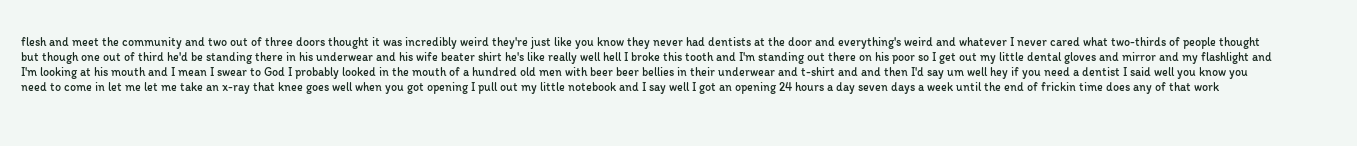flesh and meet the community and two out of three doors thought it was incredibly weird they're just like you know they never had dentists at the door and everything's weird and whatever I never cared what two-thirds of people thought but though one out of third he'd be standing there in his underwear and his wife beater shirt he's like really well hell I broke this tooth and I'm standing out there on his poor so I get out my little dental gloves and mirror and my flashlight and I'm looking at his mouth and I mean I swear to God I probably looked in the mouth of a hundred old men with beer beer bellies in their underwear and t-shirt and and then I'd say um well hey if you need a dentist I said well you know you need to come in let me let me take an x-ray that knee goes well when you got opening I pull out my little notebook and I say well I got an opening 24 hours a day seven days a week until the end of frickin time does any of that work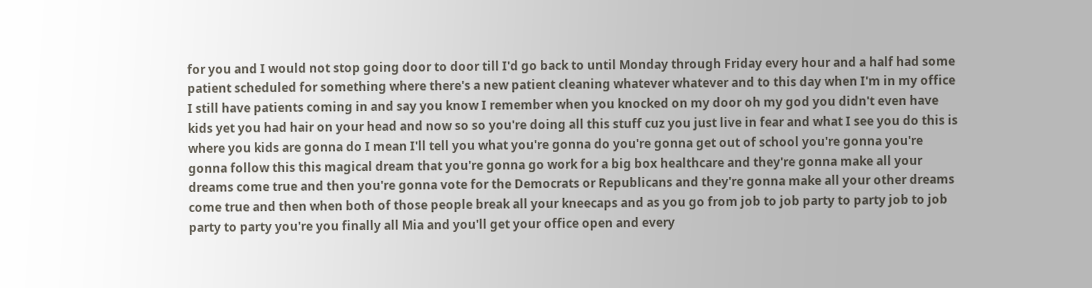for you and I would not stop going door to door till I'd go back to until Monday through Friday every hour and a half had some patient scheduled for something where there's a new patient cleaning whatever whatever and to this day when I'm in my office I still have patients coming in and say you know I remember when you knocked on my door oh my god you didn't even have kids yet you had hair on your head and now so so you're doing all this stuff cuz you just live in fear and what I see you do this is where you kids are gonna do I mean I'll tell you what you're gonna do you're gonna get out of school you're gonna you're gonna follow this this magical dream that you're gonna go work for a big box healthcare and they're gonna make all your dreams come true and then you're gonna vote for the Democrats or Republicans and they're gonna make all your other dreams come true and then when both of those people break all your kneecaps and as you go from job to job party to party job to job party to party you're you finally all Mia and you'll get your office open and every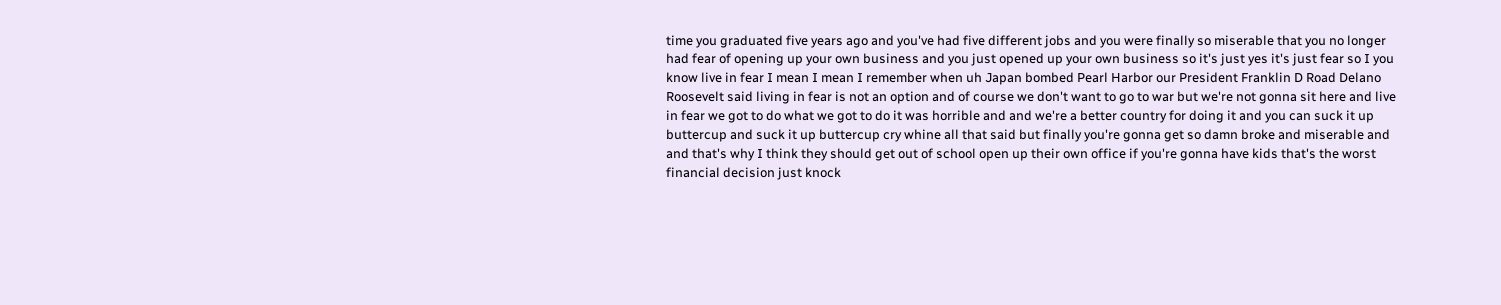time you graduated five years ago and you've had five different jobs and you were finally so miserable that you no longer had fear of opening up your own business and you just opened up your own business so it's just yes it's just fear so I you know live in fear I mean I mean I remember when uh Japan bombed Pearl Harbor our President Franklin D Road Delano Roosevelt said living in fear is not an option and of course we don't want to go to war but we're not gonna sit here and live in fear we got to do what we got to do it was horrible and and we're a better country for doing it and you can suck it up buttercup and suck it up buttercup cry whine all that said but finally you're gonna get so damn broke and miserable and and that's why I think they should get out of school open up their own office if you're gonna have kids that's the worst financial decision just knock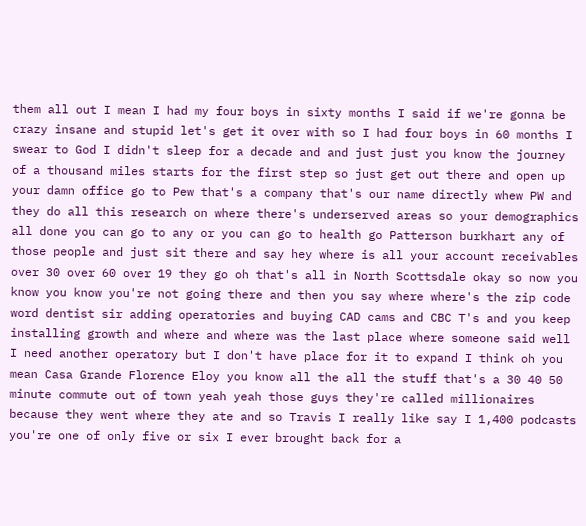them all out I mean I had my four boys in sixty months I said if we're gonna be crazy insane and stupid let's get it over with so I had four boys in 60 months I swear to God I didn't sleep for a decade and and just just you know the journey of a thousand miles starts for the first step so just get out there and open up your damn office go to Pew that's a company that's our name directly whew PW and they do all this research on where there's underserved areas so your demographics all done you can go to any or you can go to health go Patterson burkhart any of those people and just sit there and say hey where is all your account receivables over 30 over 60 over 19 they go oh that's all in North Scottsdale okay so now you know you know you're not going there and then you say where where's the zip code word dentist sir adding operatories and buying CAD cams and CBC T's and you keep installing growth and where and where was the last place where someone said well I need another operatory but I don't have place for it to expand I think oh you mean Casa Grande Florence Eloy you know all the all the stuff that's a 30 40 50 minute commute out of town yeah yeah those guys they're called millionaires because they went where they ate and so Travis I really like say I 1,400 podcasts you're one of only five or six I ever brought back for a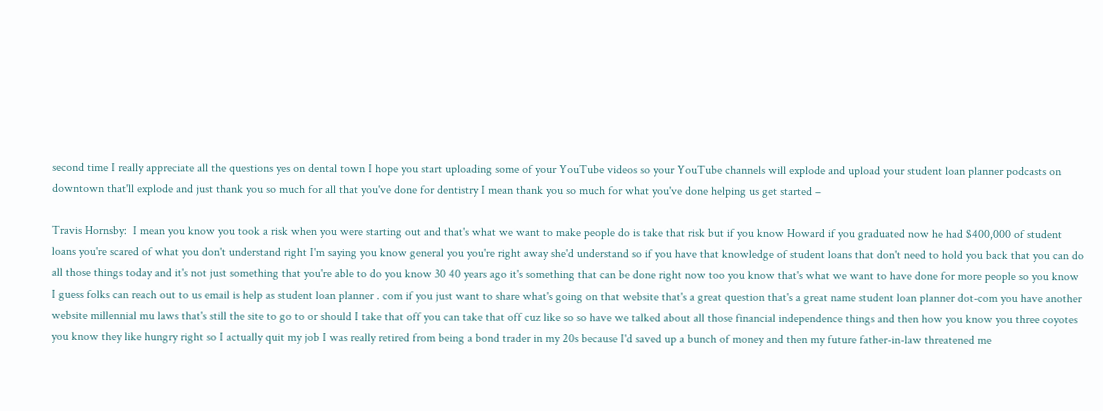second time I really appreciate all the questions yes on dental town I hope you start uploading some of your YouTube videos so your YouTube channels will explode and upload your student loan planner podcasts on downtown that'll explode and just thank you so much for all that you've done for dentistry I mean thank you so much for what you've done helping us get started –

Travis Hornsby:  I mean you know you took a risk when you were starting out and that's what we want to make people do is take that risk but if you know Howard if you graduated now he had $400,000 of student loans you're scared of what you don't understand right I'm saying you know general you you're right away she'd understand so if you have that knowledge of student loans that don't need to hold you back that you can do all those things today and it's not just something that you're able to do you know 30 40 years ago it's something that can be done right now too you know that's what we want to have done for more people so you know I guess folks can reach out to us email is help as student loan planner . com if you just want to share what's going on that website that's a great question that's a great name student loan planner dot-com you have another website millennial mu laws that's still the site to go to or should I take that off you can take that off cuz like so so have we talked about all those financial independence things and then how you know you three coyotes you know they like hungry right so I actually quit my job I was really retired from being a bond trader in my 20s because I'd saved up a bunch of money and then my future father-in-law threatened me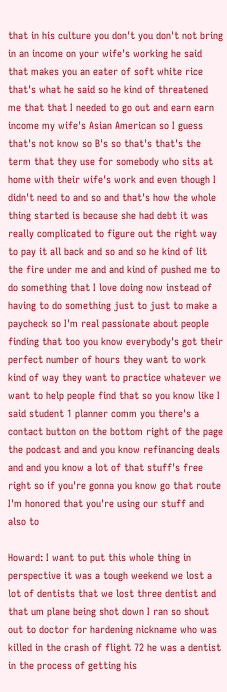that in his culture you don't you don't not bring in an income on your wife's working he said that makes you an eater of soft white rice that's what he said so he kind of threatened me that that I needed to go out and earn earn income my wife's Asian American so I guess that's not know so B's so that's that's the term that they use for somebody who sits at home with their wife's work and even though I didn't need to and so and that's how the whole thing started is because she had debt it was really complicated to figure out the right way to pay it all back and so and so he kind of lit the fire under me and and kind of pushed me to do something that I love doing now instead of having to do something just to just to make a paycheck so I'm real passionate about people finding that too you know everybody's got their perfect number of hours they want to work kind of way they want to practice whatever we want to help people find that so you know like I said student 1 planner comm you there's a contact button on the bottom right of the page the podcast and and you know refinancing deals and and you know a lot of that stuff's free right so if you're gonna you know go that route I'm honored that you're using our stuff and also to

Howard: I want to put this whole thing in perspective it was a tough weekend we lost a lot of dentists that we lost three dentist and that um plane being shot down I ran so shout out to doctor for hardening nickname who was killed in the crash of flight 72 he was a dentist in the process of getting his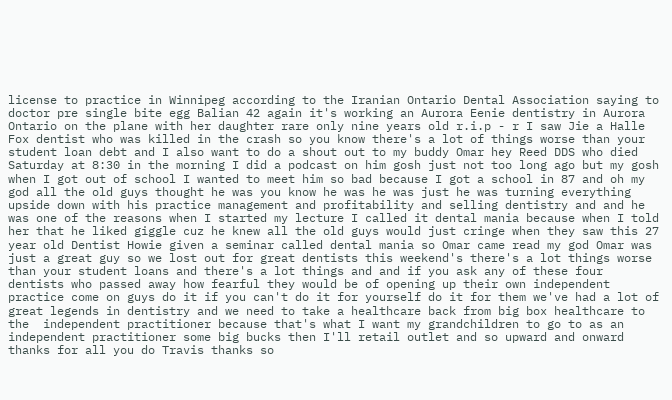license to practice in Winnipeg according to the Iranian Ontario Dental Association saying to doctor pre single bite egg Balian 42 again it's working an Aurora Eenie dentistry in Aurora Ontario on the plane with her daughter rare only nine years old r.i.p - r I saw Jie a Halle Fox dentist who was killed in the crash so you know there's a lot of things worse than your student loan debt and I also want to do a shout out to my buddy Omar hey Reed DDS who died Saturday at 8:30 in the morning I did a podcast on him gosh just not too long ago but my gosh when I got out of school I wanted to meet him so bad because I got a school in 87 and oh my god all the old guys thought he was you know he was he was just he was turning everything upside down with his practice management and profitability and selling dentistry and and he was one of the reasons when I started my lecture I called it dental mania because when I told her that he liked giggle cuz he knew all the old guys would just cringe when they saw this 27 year old Dentist Howie given a seminar called dental mania so Omar came read my god Omar was just a great guy so we lost out for great dentists this weekend's there's a lot things worse than your student loans and there's a lot things and and if you ask any of these four dentists who passed away how fearful they would be of opening up their own independent practice come on guys do it if you can't do it for yourself do it for them we've had a lot of great legends in dentistry and we need to take a healthcare back from big box healthcare to the  independent practitioner because that's what I want my grandchildren to go to as an independent practitioner some big bucks then I'll retail outlet and so upward and onward thanks for all you do Travis thanks so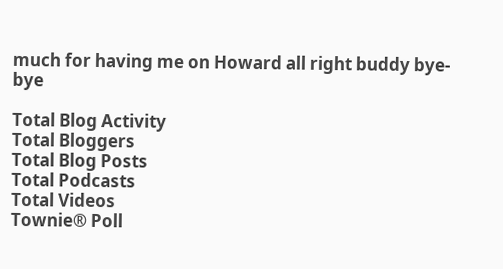much for having me on Howard all right buddy bye-bye

Total Blog Activity
Total Bloggers
Total Blog Posts
Total Podcasts
Total Videos
Townie® Poll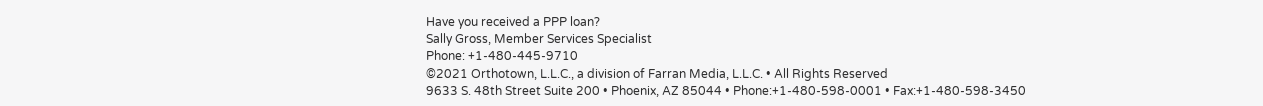Have you received a PPP loan?
Sally Gross, Member Services Specialist
Phone: +1-480-445-9710
©2021 Orthotown, L.L.C., a division of Farran Media, L.L.C. • All Rights Reserved
9633 S. 48th Street Suite 200 • Phoenix, AZ 85044 • Phone:+1-480-598-0001 • Fax:+1-480-598-3450